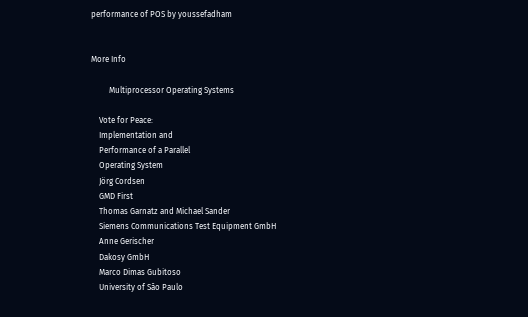performance of POS by youssefadham


More Info

         Multiprocessor Operating Systems

    Vote for Peace:
    Implementation and
    Performance of a Parallel
    Operating System
    Jörg Cordsen
    GMD First
    Thomas Garnatz and Michael Sander
    Siemens Communications Test Equipment GmbH
    Anne Gerischer
    Dakosy GmbH
    Marco Dimas Gubitoso
    University of São Paulo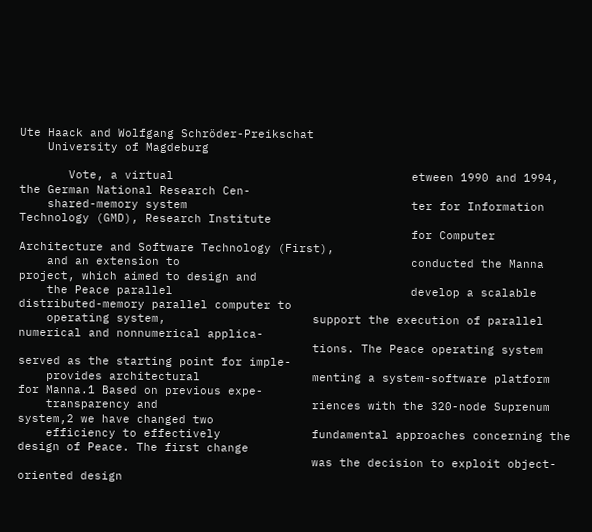Ute Haack and Wolfgang Schröder-Preikschat
    University of Magdeburg

       Vote, a virtual                                  etween 1990 and 1994, the German National Research Cen-
    shared-memory system                                ter for Information Technology (GMD), Research Institute
                                                        for Computer Architecture and Software Technology (First),
    and an extension to                                 conducted the Manna project, which aimed to design and
    the Peace parallel                                  develop a scalable distributed-memory parallel computer to
    operating system,                     support the execution of parallel numerical and nonnumerical applica-
                                          tions. The Peace operating system served as the starting point for imple-
    provides architectural                menting a system-software platform for Manna.1 Based on previous expe-
    transparency and                      riences with the 320-node Suprenum system,2 we have changed two
    efficiency to effectively             fundamental approaches concerning the design of Peace. The first change
                                          was the decision to exploit object-oriented design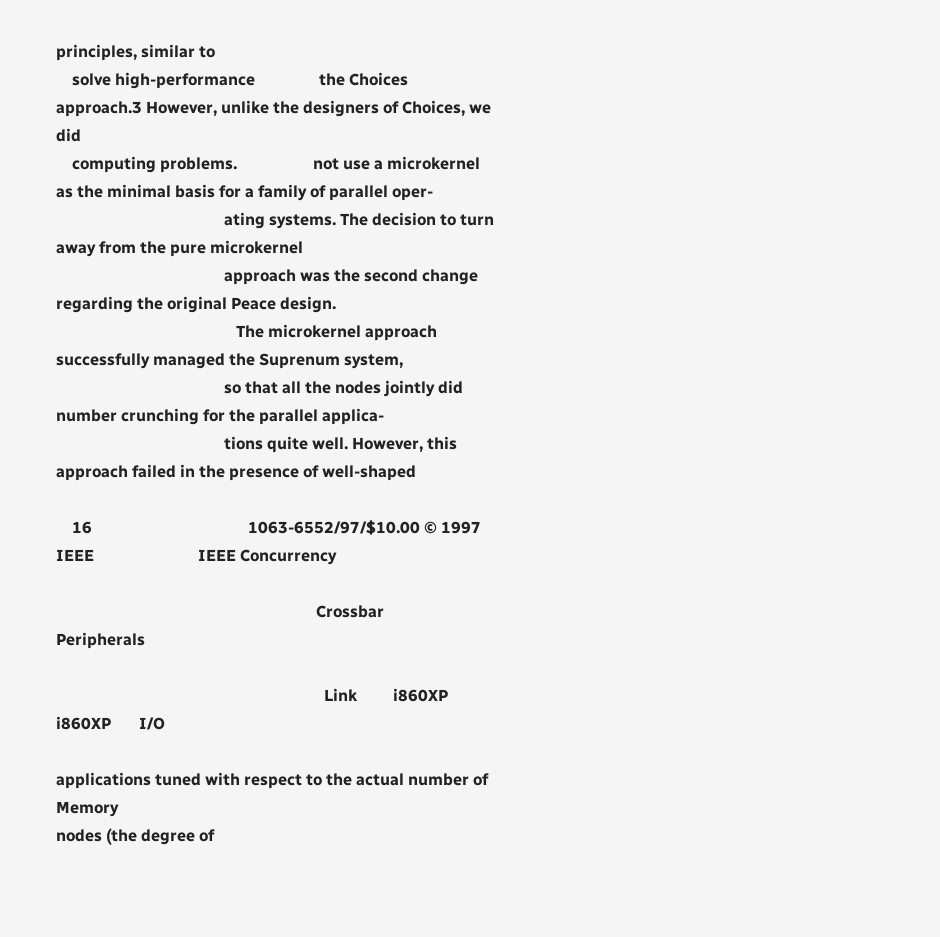principles, similar to
    solve high-performance                the Choices approach.3 However, unlike the designers of Choices, we did
    computing problems.                   not use a microkernel as the minimal basis for a family of parallel oper-
                                          ating systems. The decision to turn away from the pure microkernel
                                          approach was the second change regarding the original Peace design.
                                             The microkernel approach successfully managed the Suprenum system,
                                          so that all the nodes jointly did number crunching for the parallel applica-
                                          tions quite well. However, this approach failed in the presence of well-shaped

    16                                       1063-6552/97/$10.00 © 1997 IEEE                          IEEE Concurrency

                                                                 Crossbar                                  Peripherals

                                                                   Link         i860XP            i860XP       I/O

applications tuned with respect to the actual number of                                  Memory
nodes (the degree of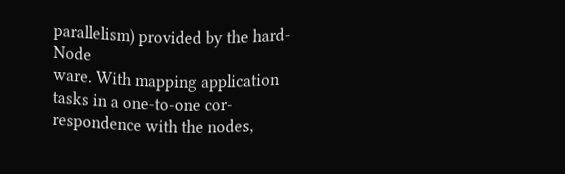parallelism) provided by the hard-                                   Node
ware. With mapping application tasks in a one-to-one cor-
respondence with the nodes,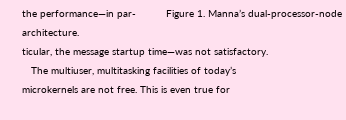the performance—in par-          Figure 1. Manna’s dual-processor-node architecture.
ticular, the message startup time—was not satisfactory.
   The multiuser, multitasking facilities of today’s
microkernels are not free. This is even true for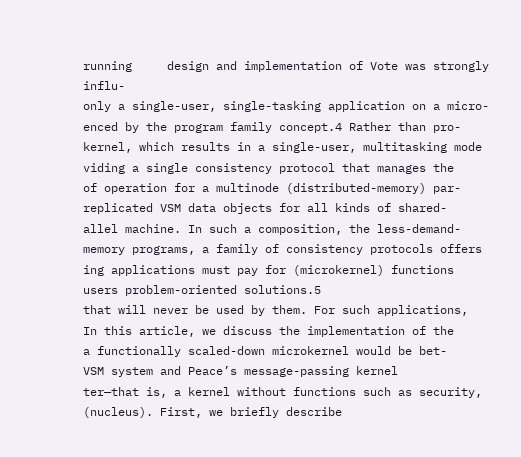running     design and implementation of Vote was strongly influ-
only a single-user, single-tasking application on a micro-   enced by the program family concept.4 Rather than pro-
kernel, which results in a single-user, multitasking mode    viding a single consistency protocol that manages the
of operation for a multinode (distributed-memory) par-       replicated VSM data objects for all kinds of shared-
allel machine. In such a composition, the less-demand-       memory programs, a family of consistency protocols offers
ing applications must pay for (microkernel) functions        users problem-oriented solutions.5
that will never be used by them. For such applications,         In this article, we discuss the implementation of the
a functionally scaled-down microkernel would be bet-         VSM system and Peace’s message-passing kernel
ter—that is, a kernel without functions such as security,    (nucleus). First, we briefly describe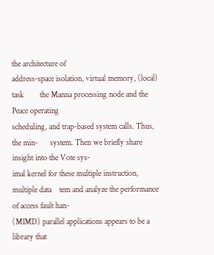the architecture of
address-space isolation, virtual memory, (local) task        the Manna processing node and the Peace operating
scheduling, and trap-based system calls. Thus, the min-      system. Then we briefly share insight into the Vote sys-
imal kernel for these multiple instruction, multiple data    tem and analyze the performance of access fault han-
(MIMD) parallel applications appears to be a library that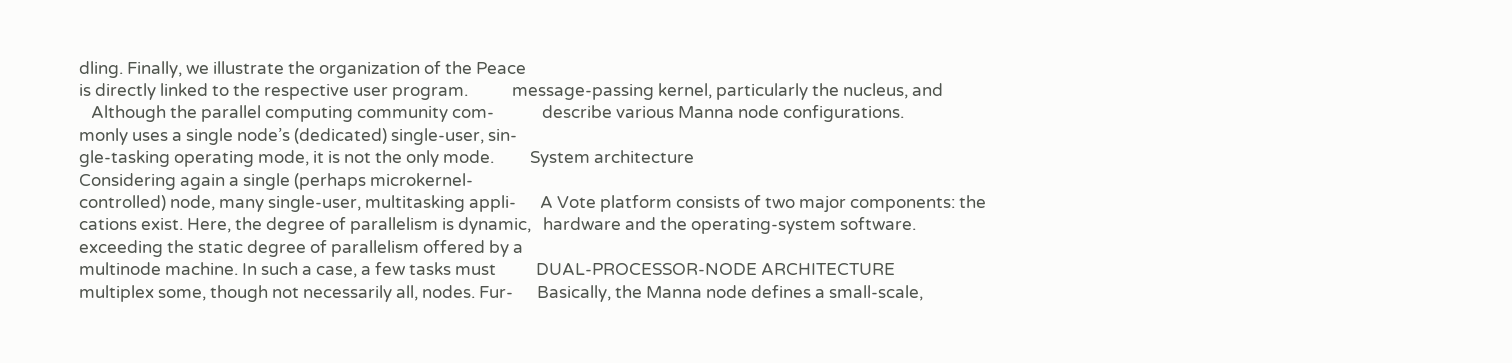dling. Finally, we illustrate the organization of the Peace
is directly linked to the respective user program.           message-passing kernel, particularly the nucleus, and
   Although the parallel computing community com-            describe various Manna node configurations.
monly uses a single node’s (dedicated) single-user, sin-
gle-tasking operating mode, it is not the only mode.         System architecture
Considering again a single (perhaps microkernel-
controlled) node, many single-user, multitasking appli-      A Vote platform consists of two major components: the
cations exist. Here, the degree of parallelism is dynamic,   hardware and the operating-system software.
exceeding the static degree of parallelism offered by a
multinode machine. In such a case, a few tasks must          DUAL-PROCESSOR-NODE ARCHITECTURE
multiplex some, though not necessarily all, nodes. Fur-      Basically, the Manna node defines a small-scale,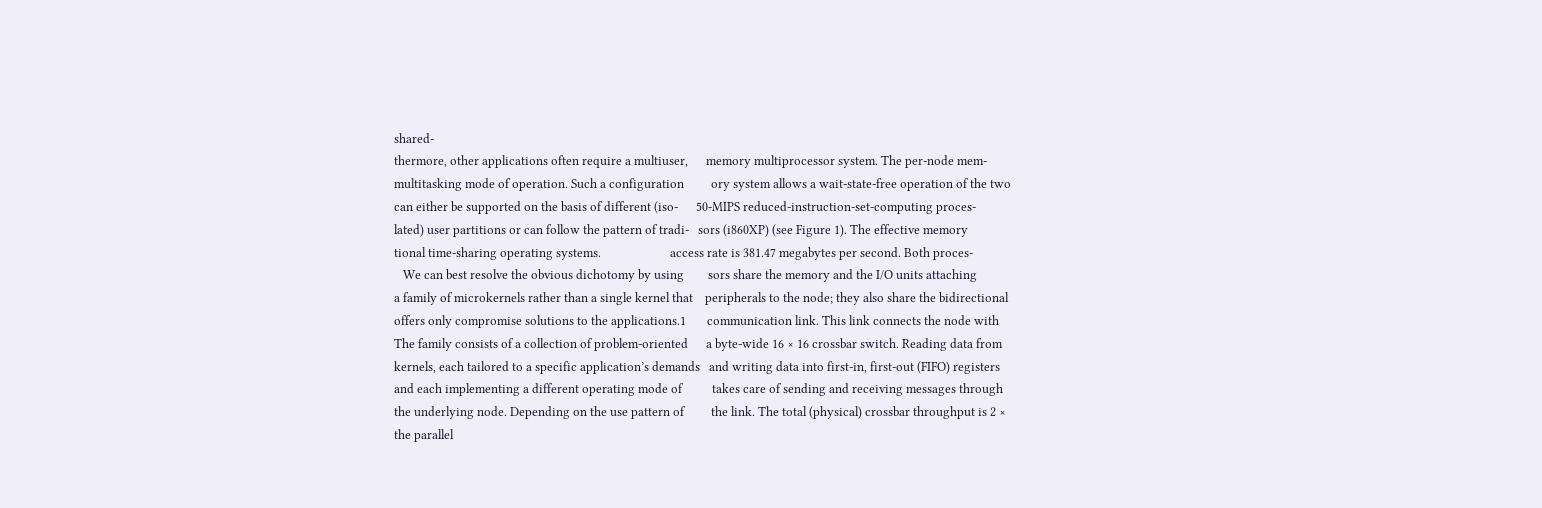shared-
thermore, other applications often require a multiuser,      memory multiprocessor system. The per-node mem-
multitasking mode of operation. Such a configuration         ory system allows a wait-state-free operation of the two
can either be supported on the basis of different (iso-      50-MIPS reduced-instruction-set-computing proces-
lated) user partitions or can follow the pattern of tradi-   sors (i860XP) (see Figure 1). The effective memory
tional time-sharing operating systems.                       access rate is 381.47 megabytes per second. Both proces-
   We can best resolve the obvious dichotomy by using        sors share the memory and the I/O units attaching
a family of microkernels rather than a single kernel that    peripherals to the node; they also share the bidirectional
offers only compromise solutions to the applications.1       communication link. This link connects the node with
The family consists of a collection of problem-oriented      a byte-wide 16 × 16 crossbar switch. Reading data from
kernels, each tailored to a specific application’s demands   and writing data into first-in, first-out (FIFO) registers
and each implementing a different operating mode of          takes care of sending and receiving messages through
the underlying node. Depending on the use pattern of         the link. The total (physical) crossbar throughput is 2 ×
the parallel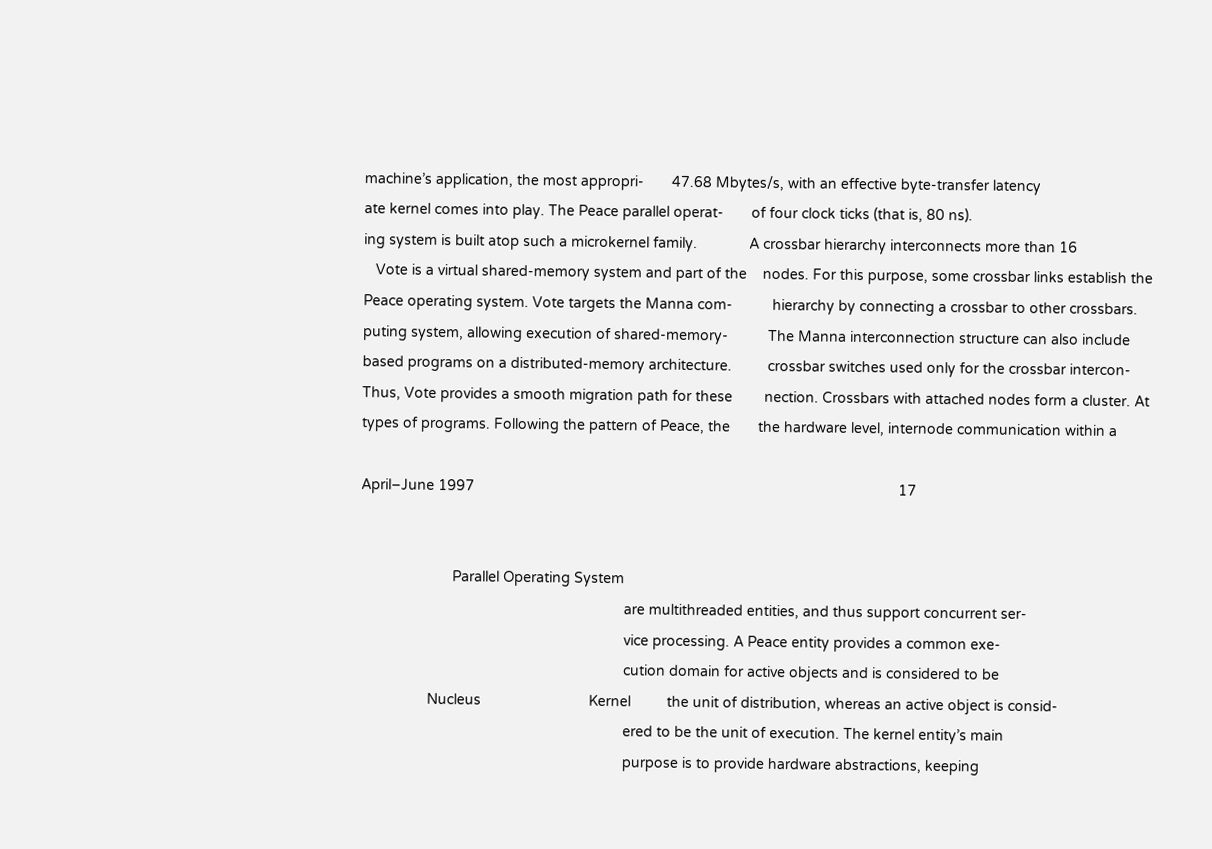machine’s application, the most appropri-       47.68 Mbytes/s, with an effective byte-transfer latency
ate kernel comes into play. The Peace parallel operat-       of four clock ticks (that is, 80 ns).
ing system is built atop such a microkernel family.             A crossbar hierarchy interconnects more than 16
   Vote is a virtual shared-memory system and part of the    nodes. For this purpose, some crossbar links establish the
Peace operating system. Vote targets the Manna com-          hierarchy by connecting a crossbar to other crossbars.
puting system, allowing execution of shared-memory-          The Manna interconnection structure can also include
based programs on a distributed-memory architecture.         crossbar switches used only for the crossbar intercon-
Thus, Vote provides a smooth migration path for these        nection. Crossbars with attached nodes form a cluster. At
types of programs. Following the pattern of Peace, the       the hardware level, internode communication within a

April–June 1997                                                                                                          17


                       Parallel Operating System
                                                                  are multithreaded entities, and thus support concurrent ser-
                                                                  vice processing. A Peace entity provides a common exe-
                                                                  cution domain for active objects and is considered to be
                 Nucleus                           Kernel         the unit of distribution, whereas an active object is consid-
                                                                  ered to be the unit of execution. The kernel entity’s main
                                                                  purpose is to provide hardware abstractions, keeping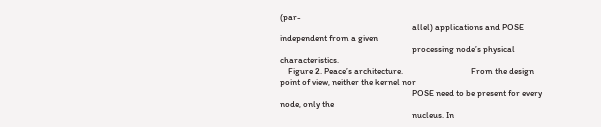(par-
                                                                  allel) applications and POSE independent from a given
                                                                  processing node’s physical characteristics.
    Figure 2. Peace’s architecture.                                  From the design point of view, neither the kernel nor
                                                                  POSE need to be present for every node, only the
                                                                  nucleus. In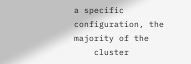a specific configuration, the majority of the
    cluster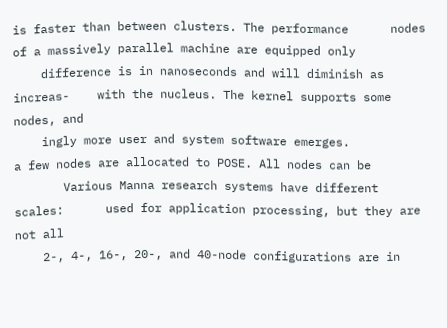is faster than between clusters. The performance      nodes of a massively parallel machine are equipped only
    difference is in nanoseconds and will diminish as increas-    with the nucleus. The kernel supports some nodes, and
    ingly more user and system software emerges.                  a few nodes are allocated to POSE. All nodes can be
       Various Manna research systems have different scales:      used for application processing, but they are not all
    2-, 4-, 16-, 20-, and 40-node configurations are in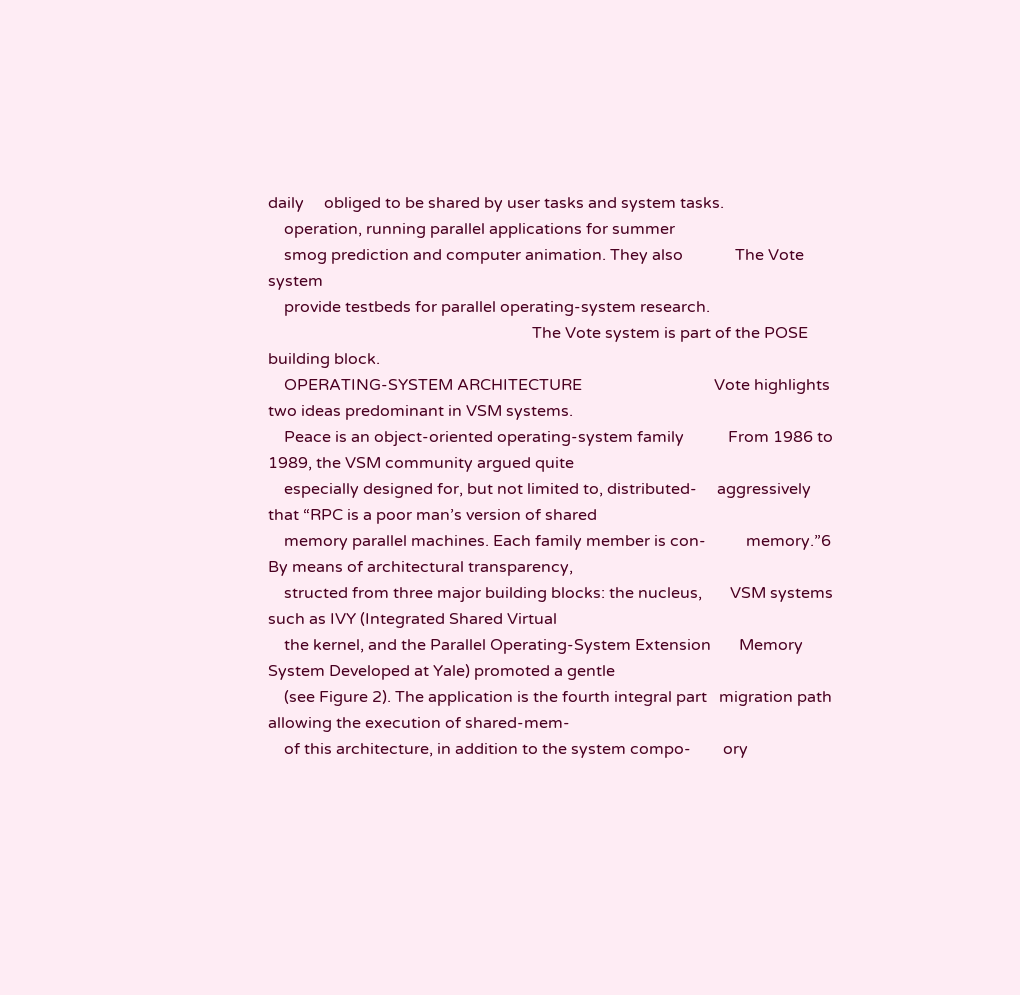daily     obliged to be shared by user tasks and system tasks.
    operation, running parallel applications for summer
    smog prediction and computer animation. They also             The Vote system
    provide testbeds for parallel operating-system research.
                                                                  The Vote system is part of the POSE building block.
    OPERATING-SYSTEM ARCHITECTURE                                 Vote highlights two ideas predominant in VSM systems.
    Peace is an object-oriented operating-system family           From 1986 to 1989, the VSM community argued quite
    especially designed for, but not limited to, distributed-     aggressively that “RPC is a poor man’s version of shared
    memory parallel machines. Each family member is con-          memory.”6 By means of architectural transparency,
    structed from three major building blocks: the nucleus,       VSM systems such as IVY (Integrated Shared Virtual
    the kernel, and the Parallel Operating-System Extension       Memory System Developed at Yale) promoted a gentle
    (see Figure 2). The application is the fourth integral part   migration path allowing the execution of shared-mem-
    of this architecture, in addition to the system compo-        ory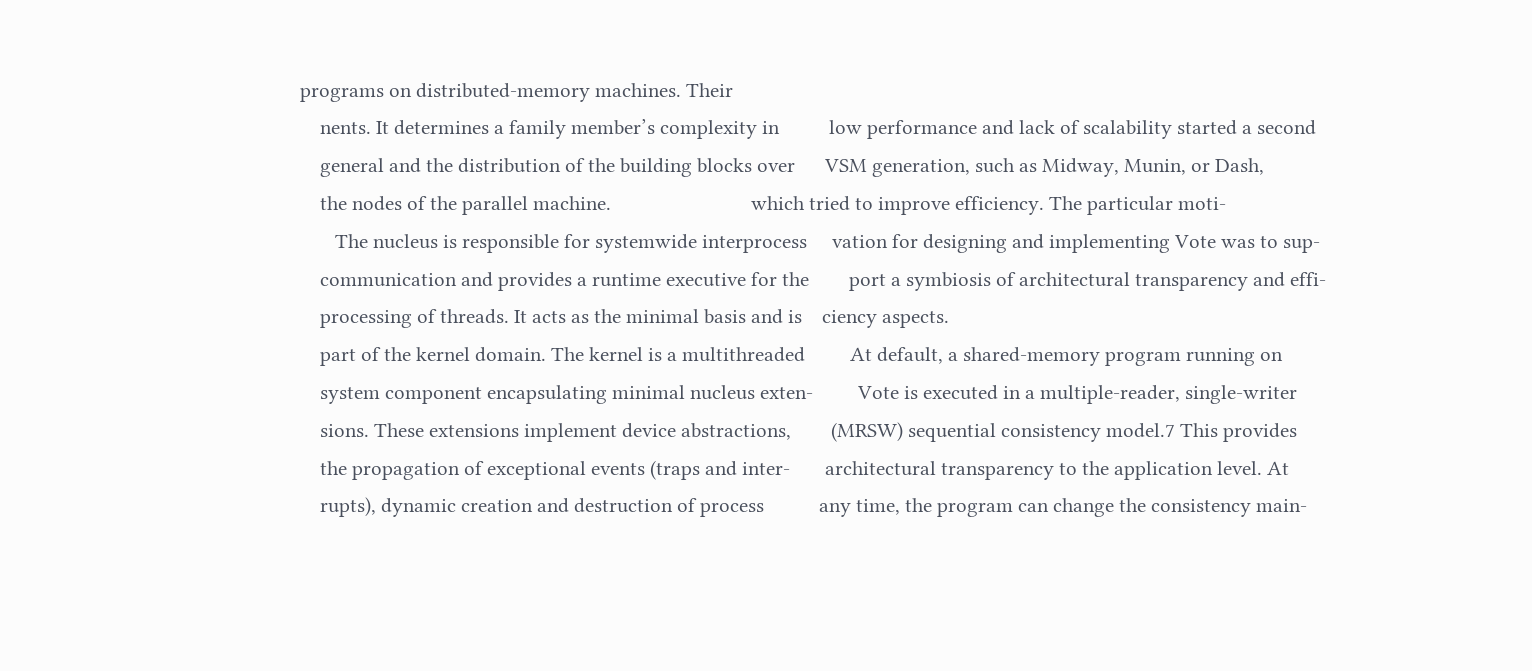programs on distributed-memory machines. Their
    nents. It determines a family member’s complexity in          low performance and lack of scalability started a second
    general and the distribution of the building blocks over      VSM generation, such as Midway, Munin, or Dash,
    the nodes of the parallel machine.                            which tried to improve efficiency. The particular moti-
       The nucleus is responsible for systemwide interprocess     vation for designing and implementing Vote was to sup-
    communication and provides a runtime executive for the        port a symbiosis of architectural transparency and effi-
    processing of threads. It acts as the minimal basis and is    ciency aspects.
    part of the kernel domain. The kernel is a multithreaded         At default, a shared-memory program running on
    system component encapsulating minimal nucleus exten-         Vote is executed in a multiple-reader, single-writer
    sions. These extensions implement device abstractions,        (MRSW) sequential consistency model.7 This provides
    the propagation of exceptional events (traps and inter-       architectural transparency to the application level. At
    rupts), dynamic creation and destruction of process           any time, the program can change the consistency main-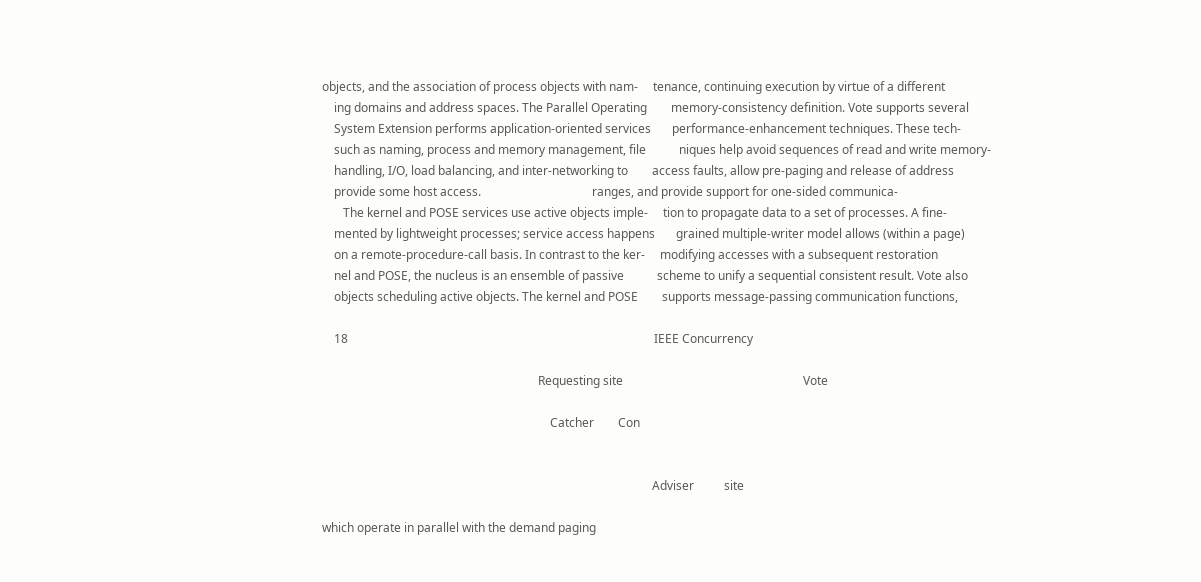objects, and the association of process objects with nam-     tenance, continuing execution by virtue of a different
    ing domains and address spaces. The Parallel Operating        memory-consistency definition. Vote supports several
    System Extension performs application-oriented services       performance-enhancement techniques. These tech-
    such as naming, process and memory management, file           niques help avoid sequences of read and write memory-
    handling, I/O, load balancing, and inter-networking to        access faults, allow pre-paging and release of address
    provide some host access.                                     ranges, and provide support for one-sided communica-
       The kernel and POSE services use active objects imple-     tion to propagate data to a set of processes. A fine-
    mented by lightweight processes; service access happens       grained multiple-writer model allows (within a page)
    on a remote-procedure-call basis. In contrast to the ker-     modifying accesses with a subsequent restoration
    nel and POSE, the nucleus is an ensemble of passive           scheme to unify a sequential consistent result. Vote also
    objects scheduling active objects. The kernel and POSE        supports message-passing communication functions,

    18                                                                                                      IEEE Concurrency

                                                                        Requesting site                                                            Vote

                                                                            Catcher        Con


                                                                                                              Adviser          site

which operate in parallel with the demand paging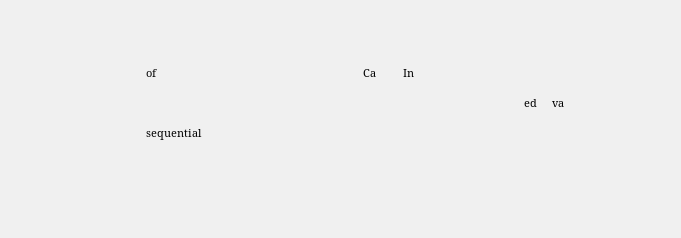of                                                                     Ca         In

                                                                                                                              ed     va

sequential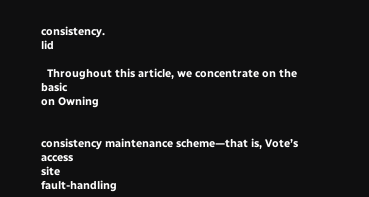consistency.                                                                                                                lid

  Throughout this article, we concentrate on the basic                                                                                       on Owning


consistency maintenance scheme—that is, Vote’s access                                                                                            site
fault-handling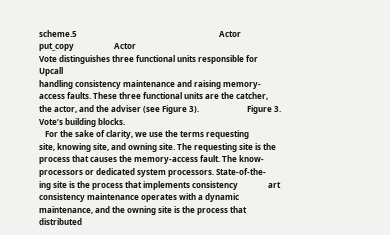scheme.5                                                                       Actor                 put_copy                    Actor
Vote distinguishes three functional units responsible for                   Upcall
handling consistency maintenance and raising memory-
access faults. These three functional units are the catcher,
the actor, and the adviser (see Figure 3).                        Figure 3. Vote’s building blocks.
   For the sake of clarity, we use the terms requesting
site, knowing site, and owning site. The requesting site is the
process that causes the memory-access fault. The know-            processors or dedicated system processors. State-of-the-
ing site is the process that implements consistency               art consistency maintenance operates with a dynamic
maintenance, and the owning site is the process that              distributed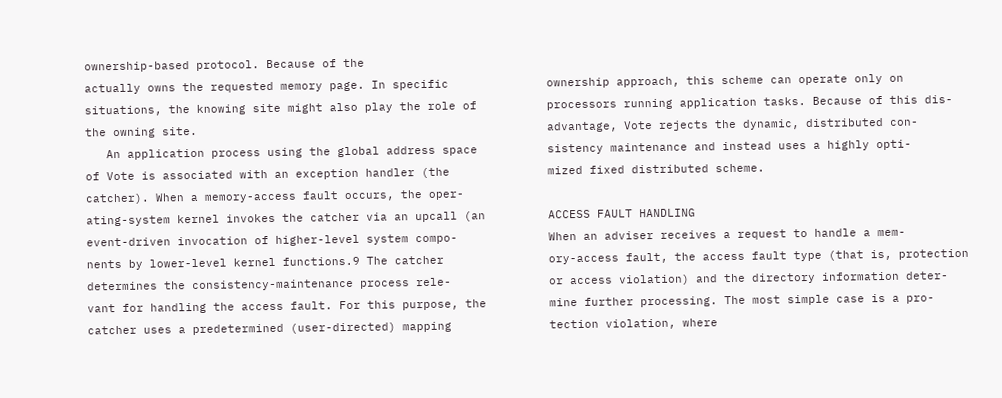ownership-based protocol. Because of the
actually owns the requested memory page. In specific              ownership approach, this scheme can operate only on
situations, the knowing site might also play the role of          processors running application tasks. Because of this dis-
the owning site.                                                  advantage, Vote rejects the dynamic, distributed con-
   An application process using the global address space          sistency maintenance and instead uses a highly opti-
of Vote is associated with an exception handler (the              mized fixed distributed scheme.
catcher). When a memory-access fault occurs, the oper-
ating-system kernel invokes the catcher via an upcall (an         ACCESS FAULT HANDLING
event-driven invocation of higher-level system compo-             When an adviser receives a request to handle a mem-
nents by lower-level kernel functions.9 The catcher               ory-access fault, the access fault type (that is, protection
determines the consistency-maintenance process rele-              or access violation) and the directory information deter-
vant for handling the access fault. For this purpose, the         mine further processing. The most simple case is a pro-
catcher uses a predetermined (user-directed) mapping              tection violation, where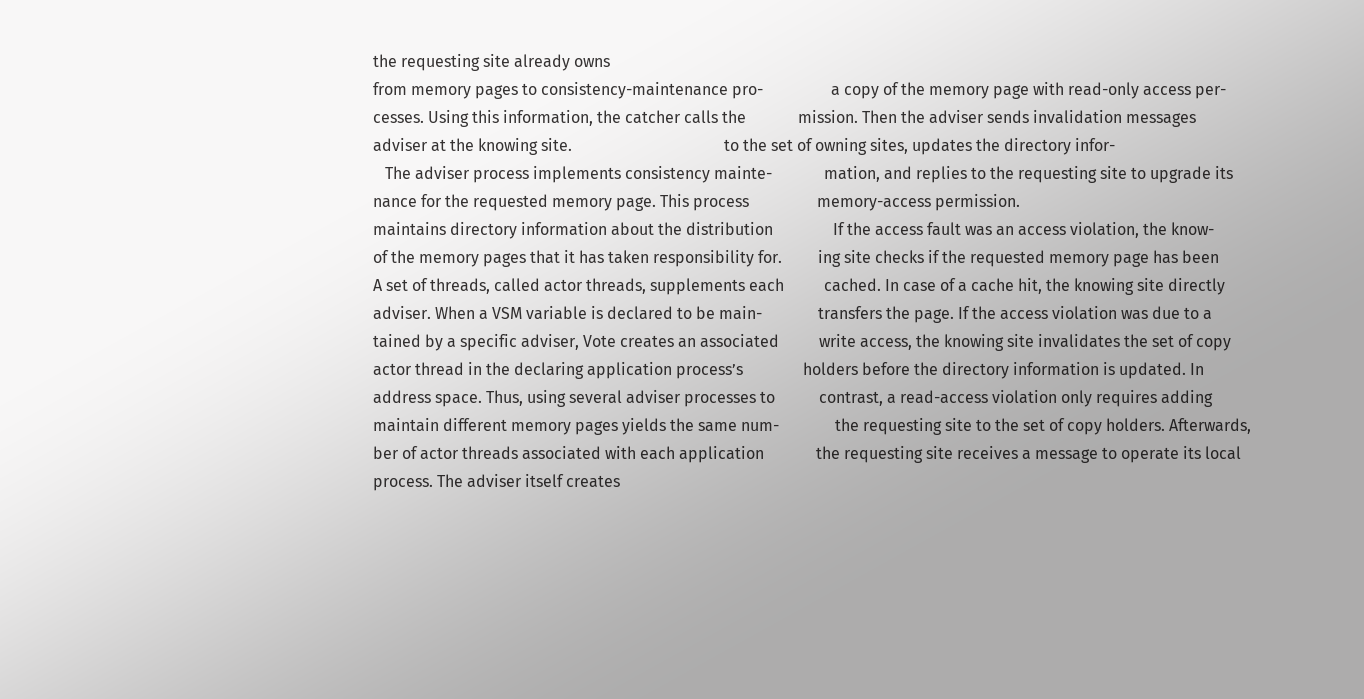the requesting site already owns
from memory pages to consistency-maintenance pro-                 a copy of the memory page with read-only access per-
cesses. Using this information, the catcher calls the             mission. Then the adviser sends invalidation messages
adviser at the knowing site.                                      to the set of owning sites, updates the directory infor-
   The adviser process implements consistency mainte-             mation, and replies to the requesting site to upgrade its
nance for the requested memory page. This process                 memory-access permission.
maintains directory information about the distribution               If the access fault was an access violation, the know-
of the memory pages that it has taken responsibility for.         ing site checks if the requested memory page has been
A set of threads, called actor threads, supplements each          cached. In case of a cache hit, the knowing site directly
adviser. When a VSM variable is declared to be main-              transfers the page. If the access violation was due to a
tained by a specific adviser, Vote creates an associated          write access, the knowing site invalidates the set of copy
actor thread in the declaring application process’s               holders before the directory information is updated. In
address space. Thus, using several adviser processes to           contrast, a read-access violation only requires adding
maintain different memory pages yields the same num-              the requesting site to the set of copy holders. Afterwards,
ber of actor threads associated with each application             the requesting site receives a message to operate its local
process. The adviser itself creates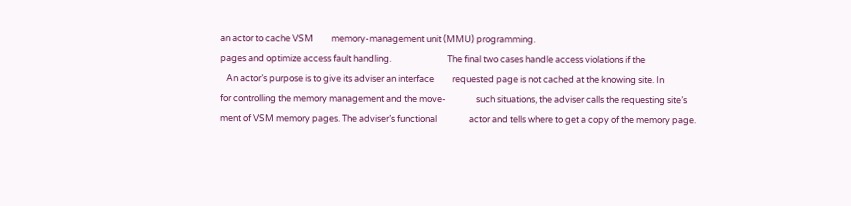an actor to cache VSM         memory-management unit (MMU) programming.
pages and optimize access fault handling.                            The final two cases handle access violations if the
   An actor’s purpose is to give its adviser an interface         requested page is not cached at the knowing site. In
for controlling the memory management and the move-               such situations, the adviser calls the requesting site’s
ment of VSM memory pages. The adviser’s functional                actor and tells where to get a copy of the memory page.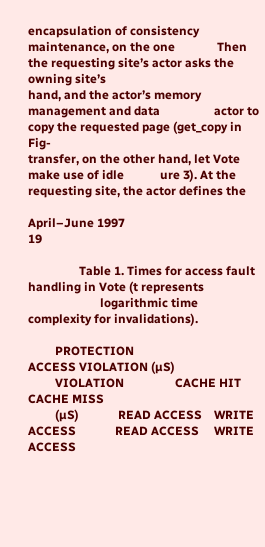encapsulation of consistency maintenance, on the one              Then the requesting site’s actor asks the owning site’s
hand, and the actor’s memory management and data                  actor to copy the requested page (get_copy in Fig-
transfer, on the other hand, let Vote make use of idle            ure 3). At the requesting site, the actor defines the

April–June 1997                                                                                                                                           19

                 Table 1. Times for access fault handling in Vote (t represents
                        logarithmic time complexity for invalidations).

         PROTECTION                               ACCESS VIOLATION (µS)
         VIOLATION                 CACHE HIT                               CACHE MISS
         (µS)             READ ACCESS    WRITE ACCESS             READ ACCESS     WRITE ACCESS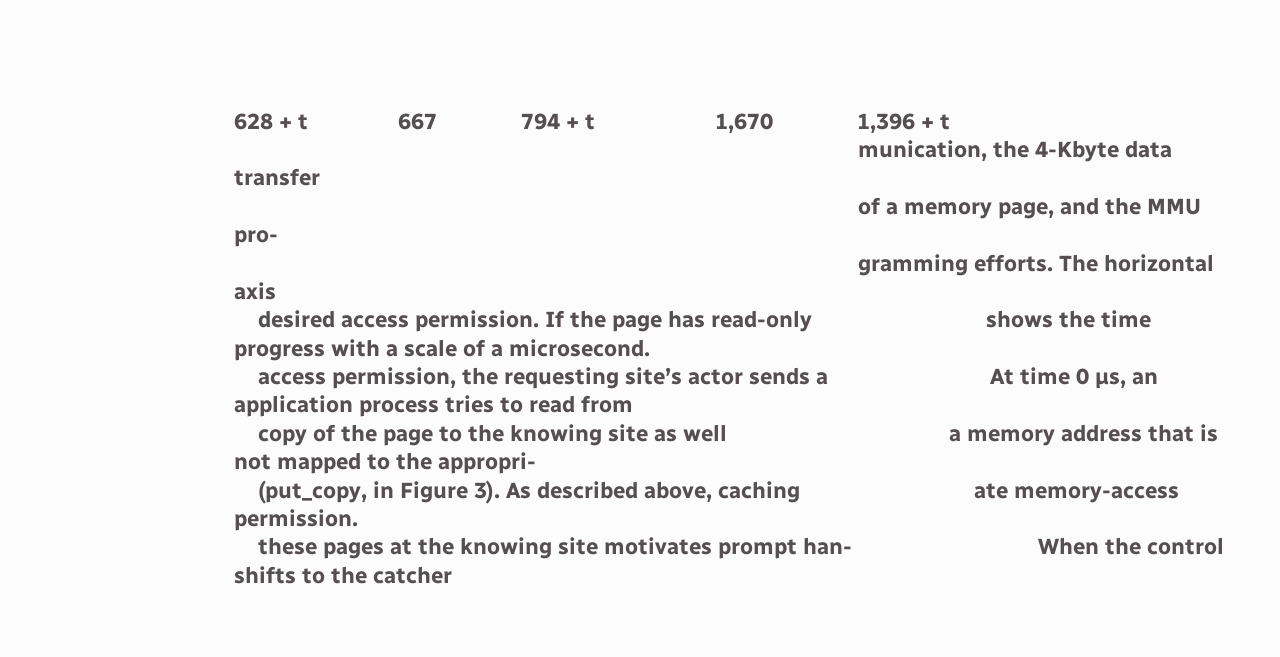628 + t               667              794 + t                    1,670              1,396 + t
                                                                                                        munication, the 4-Kbyte data transfer
                                                                                                        of a memory page, and the MMU pro-
                                                                                                        gramming efforts. The horizontal axis
    desired access permission. If the page has read-only                             shows the time progress with a scale of a microsecond.
    access permission, the requesting site’s actor sends a                           At time 0 µs, an application process tries to read from
    copy of the page to the knowing site as well                                     a memory address that is not mapped to the appropri-
    (put_copy, in Figure 3). As described above, caching                             ate memory-access permission.
    these pages at the knowing site motivates prompt han-                               When the control shifts to the catcher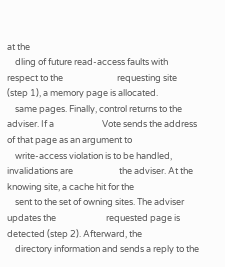at the
    dling of future read-access faults with respect to the                           requesting site (step 1), a memory page is allocated.
    same pages. Finally, control returns to the adviser. If a                        Vote sends the address of that page as an argument to
    write-access violation is to be handled, invalidations are                       the adviser. At the knowing site, a cache hit for the
    sent to the set of owning sites. The adviser updates the                         requested page is detected (step 2). Afterward, the
    directory information and sends a reply to the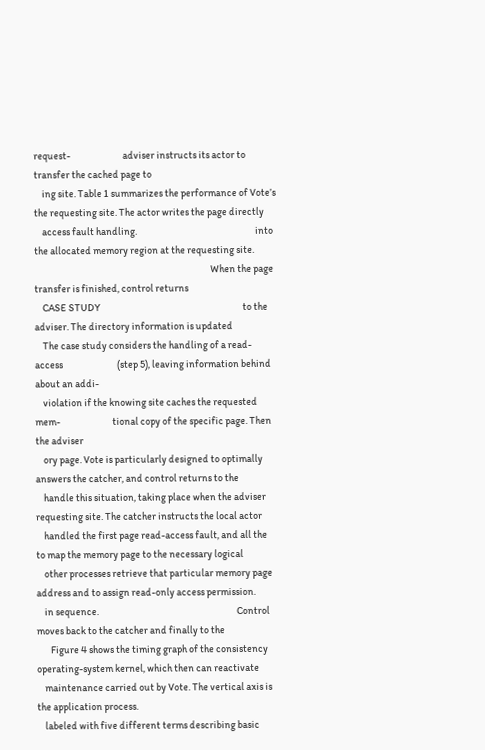request-                          adviser instructs its actor to transfer the cached page to
    ing site. Table 1 summarizes the performance of Vote’s                           the requesting site. The actor writes the page directly
    access fault handling.                                                           into the allocated memory region at the requesting site.
                                                                                        When the page transfer is finished, control returns
    CASE STUDY                                                                       to the adviser. The directory information is updated
    The case study considers the handling of a read-access                           (step 5), leaving information behind about an addi-
    violation if the knowing site caches the requested mem-                          tional copy of the specific page. Then the adviser
    ory page. Vote is particularly designed to optimally                             answers the catcher, and control returns to the
    handle this situation, taking place when the adviser                             requesting site. The catcher instructs the local actor
    handled the first page read-access fault, and all the                            to map the memory page to the necessary logical
    other processes retrieve that particular memory page                             address and to assign read-only access permission.
    in sequence.                                                                     Control moves back to the catcher and finally to the
       Figure 4 shows the timing graph of the consistency                            operating-system kernel, which then can reactivate
    maintenance carried out by Vote. The vertical axis is                            the application process.
    labeled with five different terms describing basic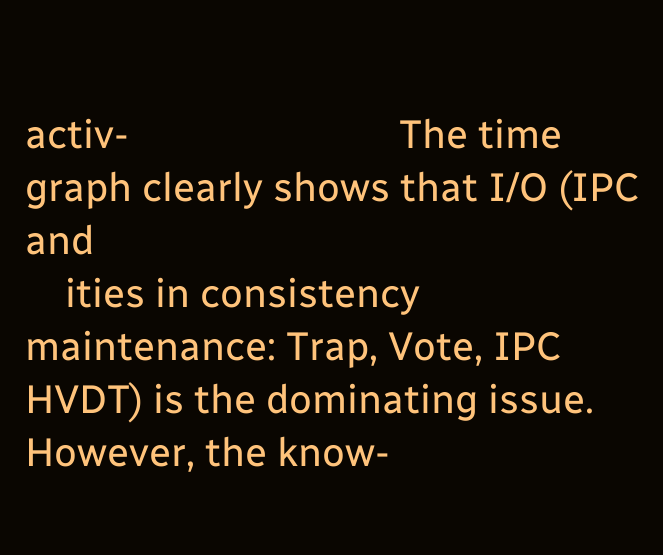activ-                           The time graph clearly shows that I/O (IPC and
    ities in consistency maintenance: Trap, Vote, IPC                                HVDT) is the dominating issue. However, the know-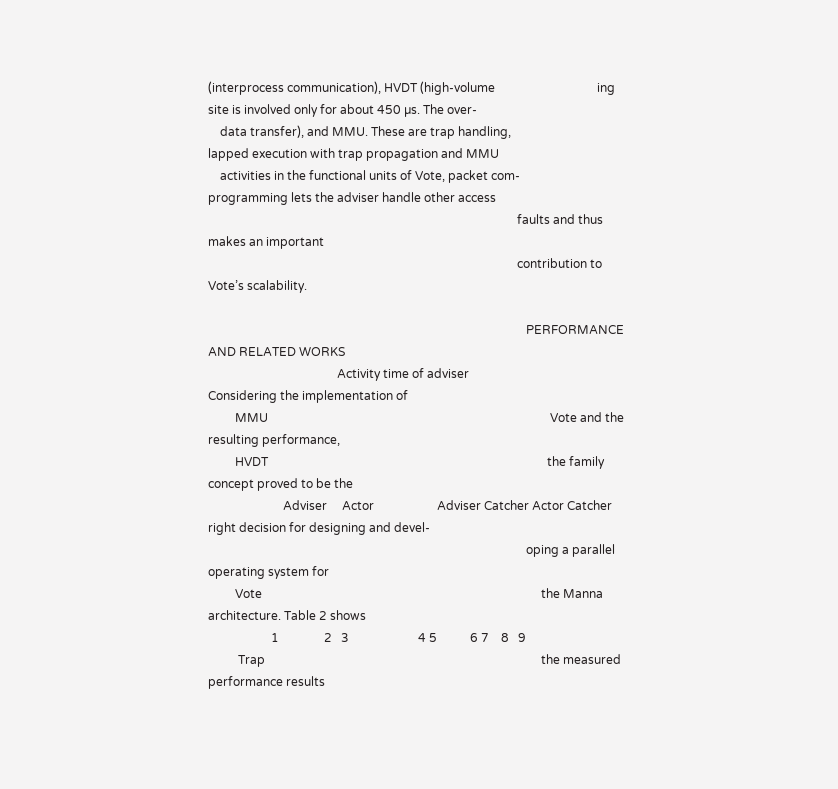(interprocess communication), HVDT (high-volume                                  ing site is involved only for about 450 µs. The over-
    data transfer), and MMU. These are trap handling,                                lapped execution with trap propagation and MMU
    activities in the functional units of Vote, packet com-                          programming lets the adviser handle other access
                                                                                                       faults and thus makes an important
                                                                                                       contribution to Vote’s scalability.

                                                                                                          PERFORMANCE AND RELATED WORKS
                                           Activity time of adviser                                       Considering the implementation of
         MMU                                                                                              Vote and the resulting performance,
         HVDT                                                                                             the family concept proved to be the
                         Adviser     Actor                     Adviser Catcher Actor Catcher              right decision for designing and devel-
                                                                                                          oping a parallel operating system for
         Vote                                                                                             the Manna architecture. Table 2 shows
                     1               2   3                       4 5           6 7    8   9
          Trap                                                                                            the measured performance results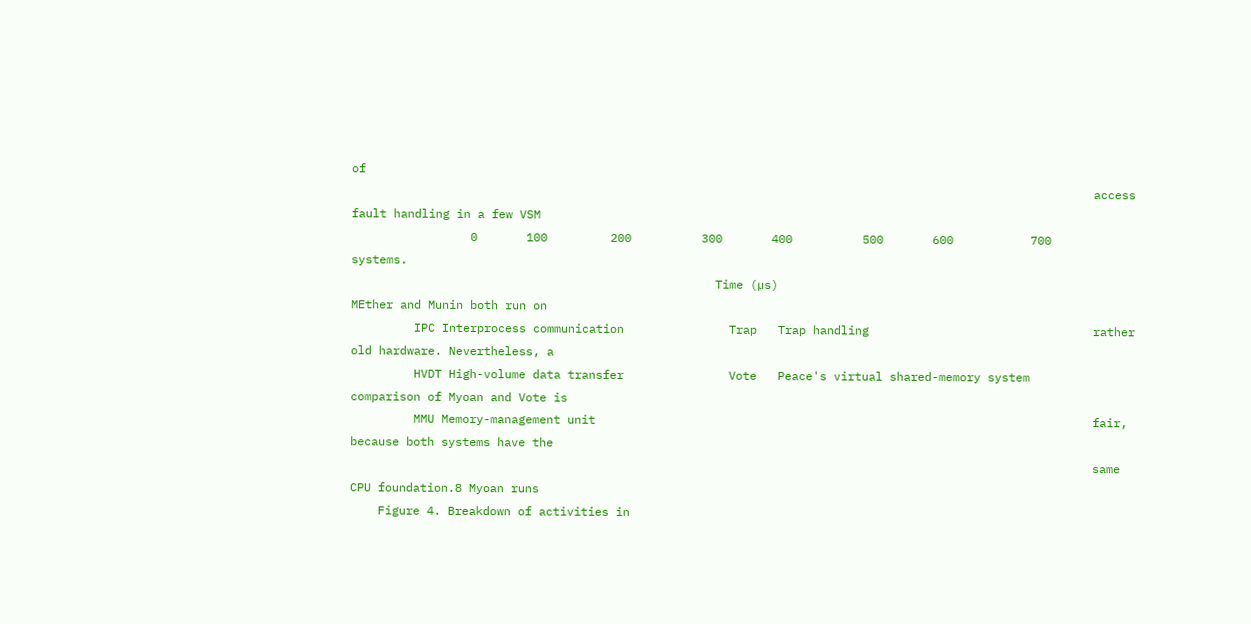of
                                                                                                          access fault handling in a few VSM
                 0       100         200          300       400          500       600           700      systems.
                                                    Time (µs)                                                MEther and Munin both run on
         IPC Interprocess communication               Trap   Trap handling                                rather old hardware. Nevertheless, a
         HVDT High-volume data transfer               Vote   Peace's virtual shared-memory system         comparison of Myoan and Vote is
         MMU Memory-management unit                                                                       fair, because both systems have the
                                                                                                          same CPU foundation.8 Myoan runs
    Figure 4. Breakdown of activities in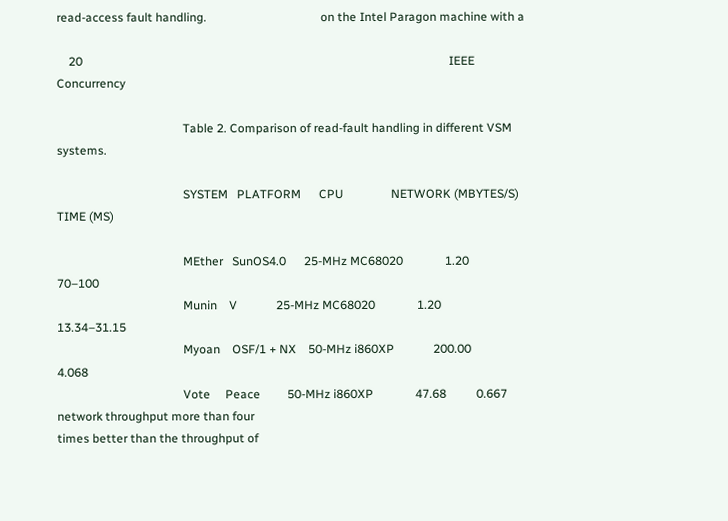read-access fault handling.                                      on the Intel Paragon machine with a

    20                                                                                                                          IEEE Concurrency

                                          Table 2. Comparison of read-fault handling in different VSM systems.

                                          SYSTEM   PLATFORM      CPU                NETWORK (MBYTES/S)     TIME (MS)

                                          MEther   SunOS4.0      25-MHz MC68020              1.20         70–100
                                          Munin    V             25-MHz MC68020              1.20       13.34–31.15
                                          Myoan    OSF/1 + NX    50-MHz i860XP             200.00          4.068
                                          Vote     Peace         50-MHz i860XP              47.68          0.667
network throughput more than four
times better than the throughput of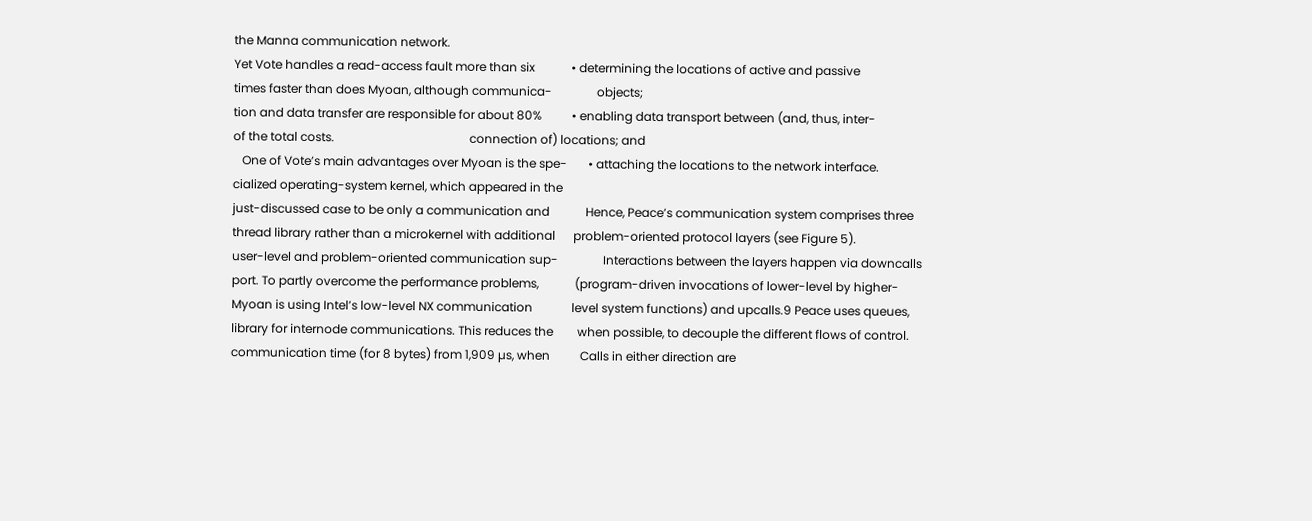the Manna communication network.
Yet Vote handles a read-access fault more than six            • determining the locations of active and passive
times faster than does Myoan, although communica-               objects;
tion and data transfer are responsible for about 80%          • enabling data transport between (and, thus, inter-
of the total costs.                                             connection of) locations; and
   One of Vote’s main advantages over Myoan is the spe-       • attaching the locations to the network interface.
cialized operating-system kernel, which appeared in the
just-discussed case to be only a communication and            Hence, Peace’s communication system comprises three
thread library rather than a microkernel with additional      problem-oriented protocol layers (see Figure 5).
user-level and problem-oriented communication sup-               Interactions between the layers happen via downcalls
port. To partly overcome the performance problems,            (program-driven invocations of lower-level by higher-
Myoan is using Intel’s low-level NX communication             level system functions) and upcalls.9 Peace uses queues,
library for internode communications. This reduces the        when possible, to decouple the different flows of control.
communication time (for 8 bytes) from 1,909 µs, when          Calls in either direction are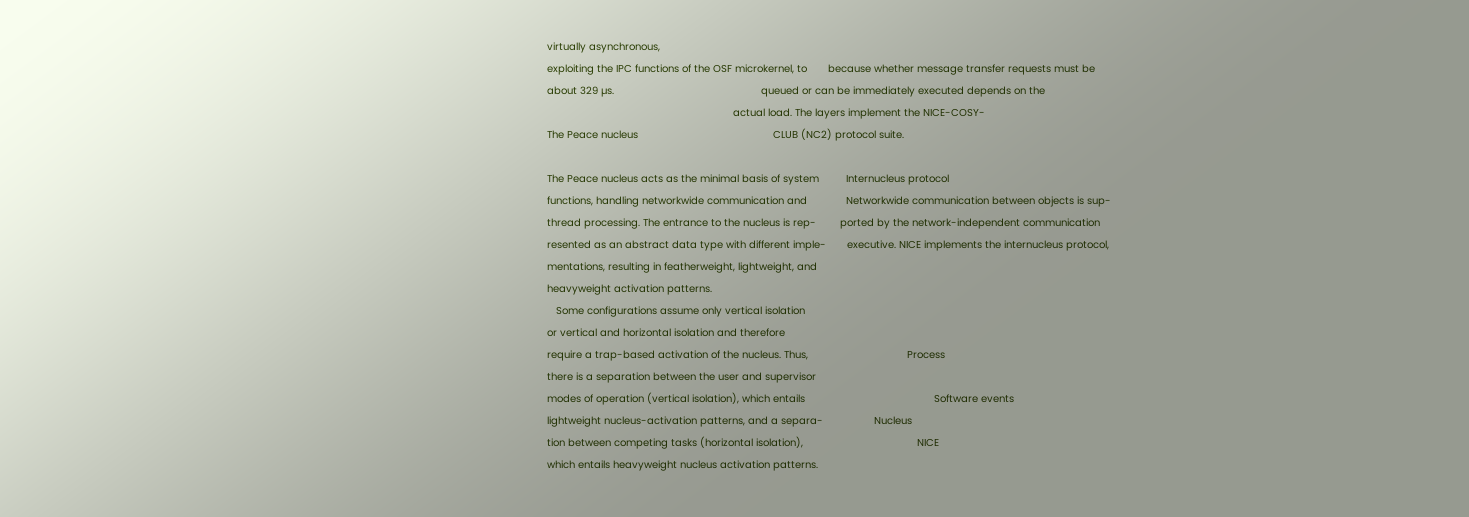virtually asynchronous,
exploiting the IPC functions of the OSF microkernel, to       because whether message transfer requests must be
about 329 µs.                                                 queued or can be immediately executed depends on the
                                                              actual load. The layers implement the NICE-COSY-
The Peace nucleus                                             CLUB (NC2) protocol suite.

The Peace nucleus acts as the minimal basis of system         Internucleus protocol
functions, handling networkwide communication and             Networkwide communication between objects is sup-
thread processing. The entrance to the nucleus is rep-        ported by the network-independent communication
resented as an abstract data type with different imple-       executive. NICE implements the internucleus protocol,
mentations, resulting in featherweight, lightweight, and
heavyweight activation patterns.
   Some configurations assume only vertical isolation
or vertical and horizontal isolation and therefore
require a trap-based activation of the nucleus. Thus,                                 Process
there is a separation between the user and supervisor
modes of operation (vertical isolation), which entails                                           Software events
lightweight nucleus-activation patterns, and a separa-                 Nucleus
tion between competing tasks (horizontal isolation),                                      NICE
which entails heavyweight nucleus activation patterns.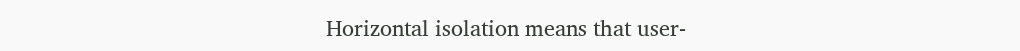Horizontal isolation means that user-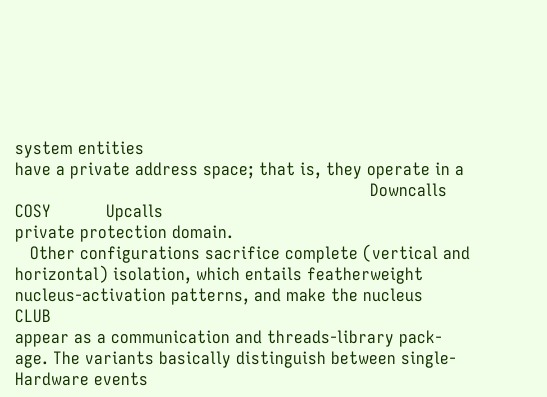system entities
have a private address space; that is, they operate in a
                                                                       Downcalls          COSY           Upcalls
private protection domain.
   Other configurations sacrifice complete (vertical and
horizontal) isolation, which entails featherweight
nucleus-activation patterns, and make the nucleus                                         CLUB
appear as a communication and threads-library pack-
age. The variants basically distinguish between single-                 Hardware events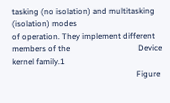tasking (no isolation) and multitasking (isolation) modes
of operation. They implement different members of the                                  Device
kernel family.1
                                                              Figure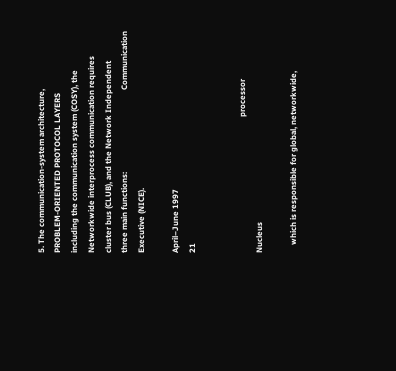5. The communication-system architecture,
PROBLEM-ORIENTED PROTOCOL LAYERS                              including the communication system (COSY), the
Networkwide interprocess communication requires               cluster bus (CLUB), and the Network Independent
three main functions:                                         Communication Executive (NICE).

April–June 1997                                                                                                        21


                                                                    processor                                         Nucleus

    which is responsible for global, networkwide,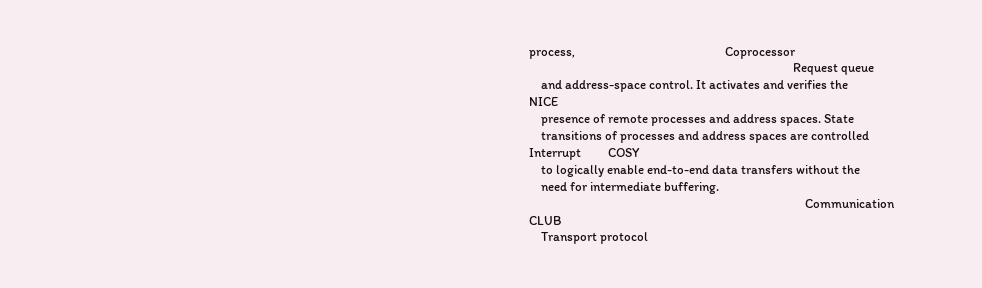process,                                                  Coprocessor
                                                                                        Request queue
    and address-space control. It activates and verifies the                 NICE
    presence of remote processes and address spaces. State
    transitions of processes and address spaces are controlled                              Interrupt         COSY
    to logically enable end-to-end data transfers without the
    need for intermediate buffering.
                                                                                            Communication      CLUB
    Transport protocol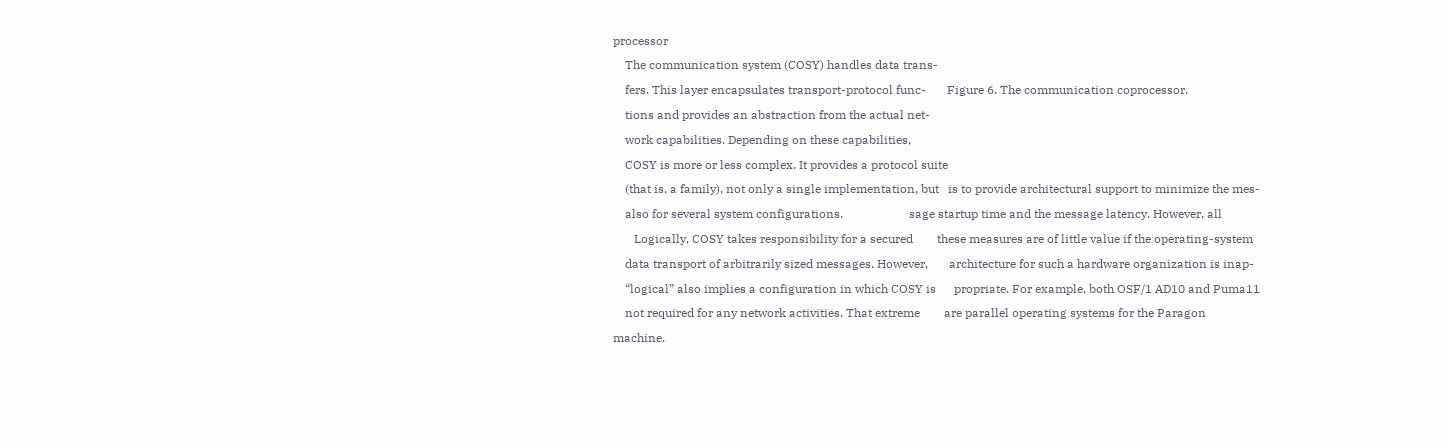processor
    The communication system (COSY) handles data trans-
    fers. This layer encapsulates transport-protocol func-       Figure 6. The communication coprocessor.
    tions and provides an abstraction from the actual net-
    work capabilities. Depending on these capabilities,
    COSY is more or less complex. It provides a protocol suite
    (that is, a family), not only a single implementation, but   is to provide architectural support to minimize the mes-
    also for several system configurations.                      sage startup time and the message latency. However, all
       Logically, COSY takes responsibility for a secured        these measures are of little value if the operating-system
    data transport of arbitrarily sized messages. However,       architecture for such a hardware organization is inap-
    “logical” also implies a configuration in which COSY is      propriate. For example, both OSF/1 AD10 and Puma11
    not required for any network activities. That extreme        are parallel operating systems for the Paragon machine.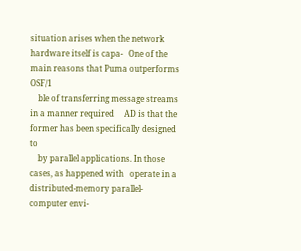situation arises when the network hardware itself is capa-   One of the main reasons that Puma outperforms OSF/1
    ble of transferring message streams in a manner required     AD is that the former has been specifically designed to
    by parallel applications. In those cases, as happened with   operate in a distributed-memory parallel-computer envi-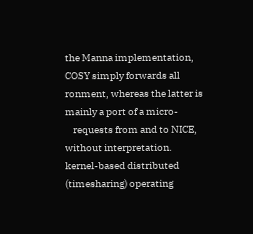the Manna implementation, COSY simply forwards all           ronment, whereas the latter is mainly a port of a micro-
    requests from and to NICE, without interpretation.           kernel-based distributed (timesharing) operating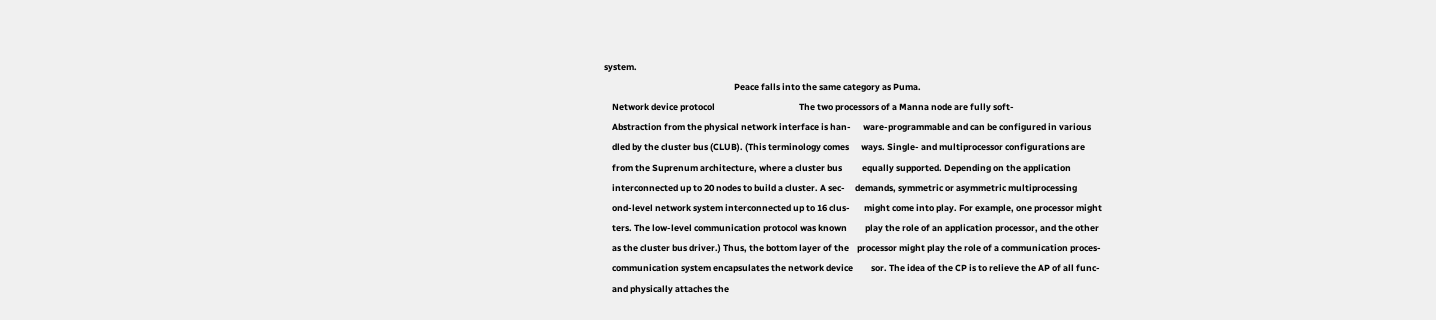system.
                                                                 Peace falls into the same category as Puma.
    Network device protocol                                          The two processors of a Manna node are fully soft-
    Abstraction from the physical network interface is han-      ware-programmable and can be configured in various
    dled by the cluster bus (CLUB). (This terminology comes      ways. Single- and multiprocessor configurations are
    from the Suprenum architecture, where a cluster bus          equally supported. Depending on the application
    interconnected up to 20 nodes to build a cluster. A sec-     demands, symmetric or asymmetric multiprocessing
    ond-level network system interconnected up to 16 clus-       might come into play. For example, one processor might
    ters. The low-level communication protocol was known         play the role of an application processor, and the other
    as the cluster bus driver.) Thus, the bottom layer of the    processor might play the role of a communication proces-
    communication system encapsulates the network device         sor. The idea of the CP is to relieve the AP of all func-
    and physically attaches the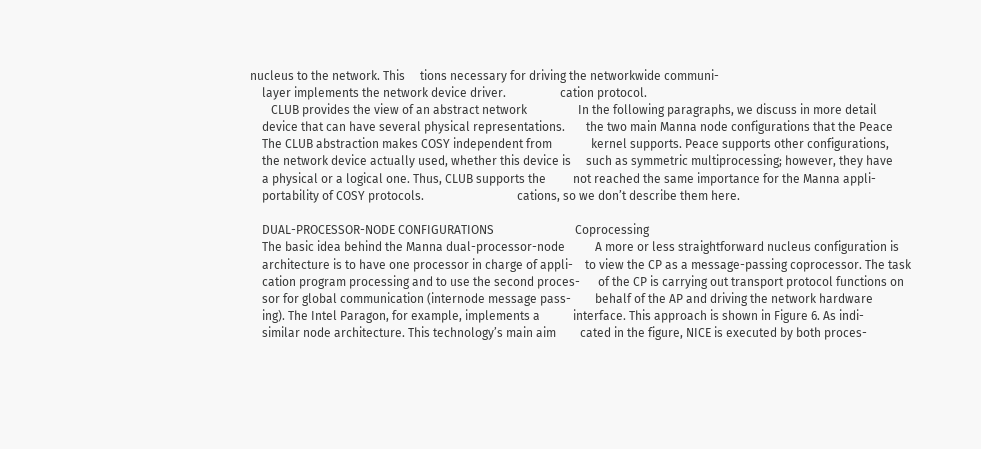nucleus to the network. This     tions necessary for driving the networkwide communi-
    layer implements the network device driver.                  cation protocol.
       CLUB provides the view of an abstract network                 In the following paragraphs, we discuss in more detail
    device that can have several physical representations.       the two main Manna node configurations that the Peace
    The CLUB abstraction makes COSY independent from             kernel supports. Peace supports other configurations,
    the network device actually used, whether this device is     such as symmetric multiprocessing; however, they have
    a physical or a logical one. Thus, CLUB supports the         not reached the same importance for the Manna appli-
    portability of COSY protocols.                               cations, so we don’t describe them here.

    DUAL-PROCESSOR-NODE CONFIGURATIONS                           Coprocessing
    The basic idea behind the Manna dual-processor-node          A more or less straightforward nucleus configuration is
    architecture is to have one processor in charge of appli-    to view the CP as a message-passing coprocessor. The task
    cation program processing and to use the second proces-      of the CP is carrying out transport protocol functions on
    sor for global communication (internode message pass-        behalf of the AP and driving the network hardware
    ing). The Intel Paragon, for example, implements a           interface. This approach is shown in Figure 6. As indi-
    similar node architecture. This technology’s main aim        cated in the figure, NICE is executed by both proces-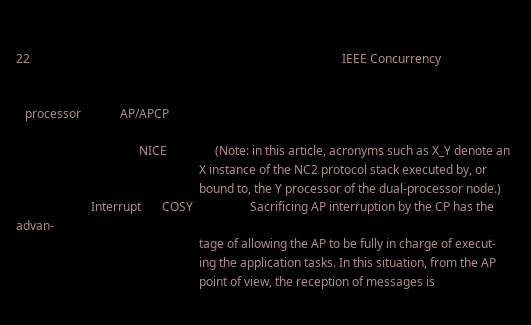22                                                                                                        IEEE Concurrency


   processor             AP/APCP

                                         NICE                (Note: in this article, acronyms such as X_Y denote an
                                                             X instance of the NC2 protocol stack executed by, or
                                                             bound to, the Y processor of the dual-processor node.)
                         Interrupt       COSY                   Sacrificing AP interruption by the CP has the advan-
                                                             tage of allowing the AP to be fully in charge of execut-
                                                             ing the application tasks. In this situation, from the AP
                                                             point of view, the reception of messages is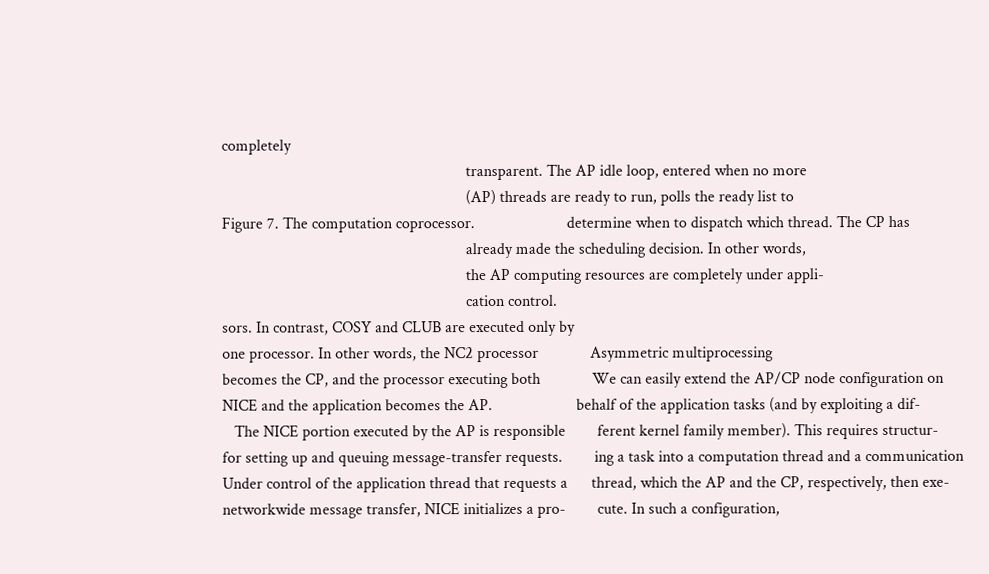completely
                                                             transparent. The AP idle loop, entered when no more
                                                             (AP) threads are ready to run, polls the ready list to
Figure 7. The computation coprocessor.                       determine when to dispatch which thread. The CP has
                                                             already made the scheduling decision. In other words,
                                                             the AP computing resources are completely under appli-
                                                             cation control.
sors. In contrast, COSY and CLUB are executed only by
one processor. In other words, the NC2 processor             Asymmetric multiprocessing
becomes the CP, and the processor executing both             We can easily extend the AP/CP node configuration on
NICE and the application becomes the AP.                     behalf of the application tasks (and by exploiting a dif-
   The NICE portion executed by the AP is responsible        ferent kernel family member). This requires structur-
for setting up and queuing message-transfer requests.        ing a task into a computation thread and a communication
Under control of the application thread that requests a      thread, which the AP and the CP, respectively, then exe-
networkwide message transfer, NICE initializes a pro-        cute. In such a configuration,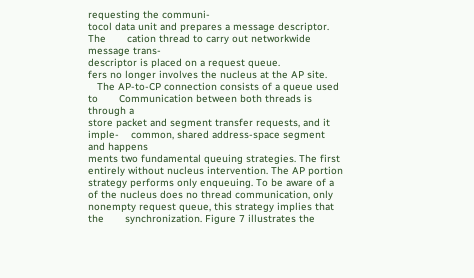requesting the communi-
tocol data unit and prepares a message descriptor. The       cation thread to carry out networkwide message trans-
descriptor is placed on a request queue.                     fers no longer involves the nucleus at the AP site.
   The AP-to-CP connection consists of a queue used to       Communication between both threads is through a
store packet and segment transfer requests, and it imple-    common, shared address-space segment and happens
ments two fundamental queuing strategies. The first          entirely without nucleus intervention. The AP portion
strategy performs only enqueuing. To be aware of a           of the nucleus does no thread communication, only
nonempty request queue, this strategy implies that the       synchronization. Figure 7 illustrates the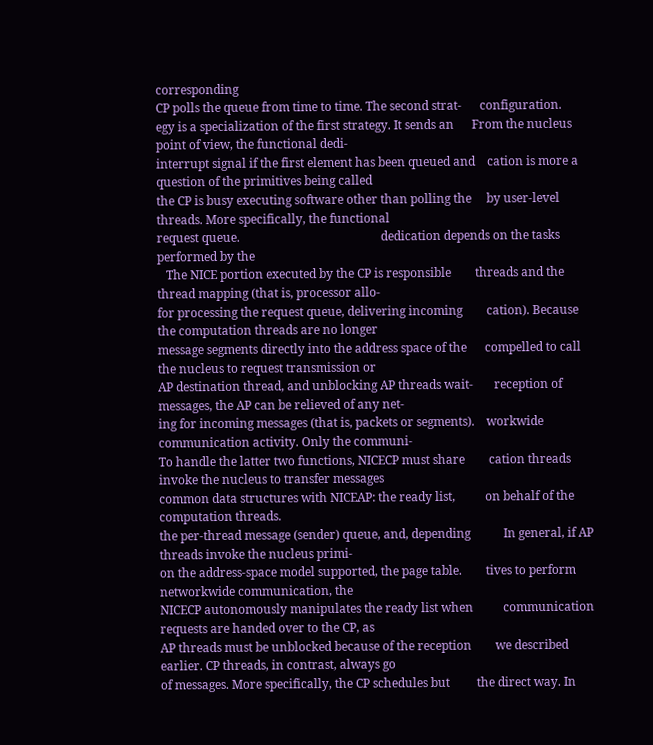corresponding
CP polls the queue from time to time. The second strat-      configuration.
egy is a specialization of the first strategy. It sends an      From the nucleus point of view, the functional dedi-
interrupt signal if the first element has been queued and    cation is more a question of the primitives being called
the CP is busy executing software other than polling the     by user-level threads. More specifically, the functional
request queue.                                               dedication depends on the tasks performed by the
   The NICE portion executed by the CP is responsible        threads and the thread mapping (that is, processor allo-
for processing the request queue, delivering incoming        cation). Because the computation threads are no longer
message segments directly into the address space of the      compelled to call the nucleus to request transmission or
AP destination thread, and unblocking AP threads wait-       reception of messages, the AP can be relieved of any net-
ing for incoming messages (that is, packets or segments).    workwide communication activity. Only the communi-
To handle the latter two functions, NICECP must share        cation threads invoke the nucleus to transfer messages
common data structures with NICEAP: the ready list,          on behalf of the computation threads.
the per-thread message (sender) queue, and, depending           In general, if AP threads invoke the nucleus primi-
on the address-space model supported, the page table.        tives to perform networkwide communication, the
NICECP autonomously manipulates the ready list when          communication requests are handed over to the CP, as
AP threads must be unblocked because of the reception        we described earlier. CP threads, in contrast, always go
of messages. More specifically, the CP schedules but         the direct way. In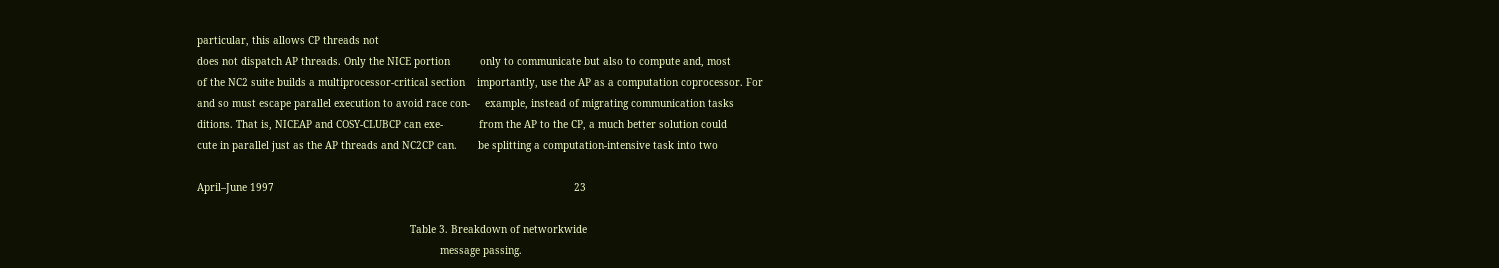particular, this allows CP threads not
does not dispatch AP threads. Only the NICE portion          only to communicate but also to compute and, most
of the NC2 suite builds a multiprocessor-critical section    importantly, use the AP as a computation coprocessor. For
and so must escape parallel execution to avoid race con-     example, instead of migrating communication tasks
ditions. That is, NICEAP and COSY-CLUBCP can exe-            from the AP to the CP, a much better solution could
cute in parallel just as the AP threads and NC2CP can.       be splitting a computation-intensive task into two

April–June 1997                                                                                                    23

                                                                       Table 3. Breakdown of networkwide
                                                                                 message passing.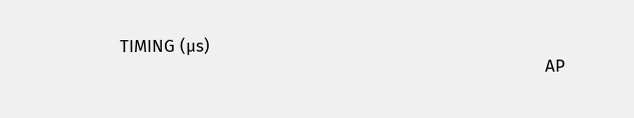TIMING (µs)
                                                                                     AP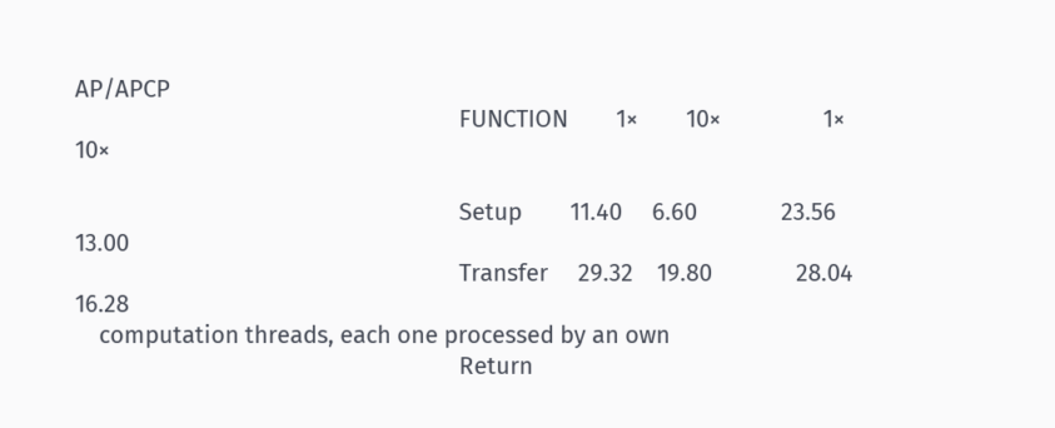AP/APCP
                                                                FUNCTION        1×        10×                 1×     10×

                                                                Setup        11.40     6.60              23.56     13.00
                                                                Transfer     29.32    19.80              28.04     16.28
    computation threads, each one processed by an own
                                                                Return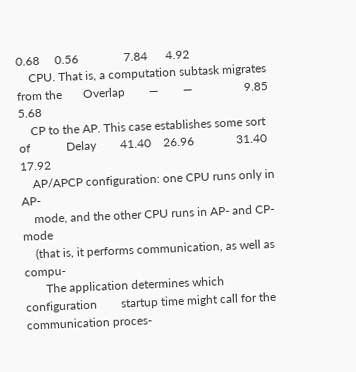0.68     0.56               7.84      4.92
    CPU. That is, a computation subtask migrates from the       Overlap        —        —                 9.85      5.68
    CP to the AP. This case establishes some sort of            Delay        41.40    26.96              31.40     17.92
    AP/APCP configuration: one CPU runs only in AP-
    mode, and the other CPU runs in AP- and CP-mode
    (that is, it performs communication, as well as compu-
       The application determines which configuration        startup time might call for the communication proces-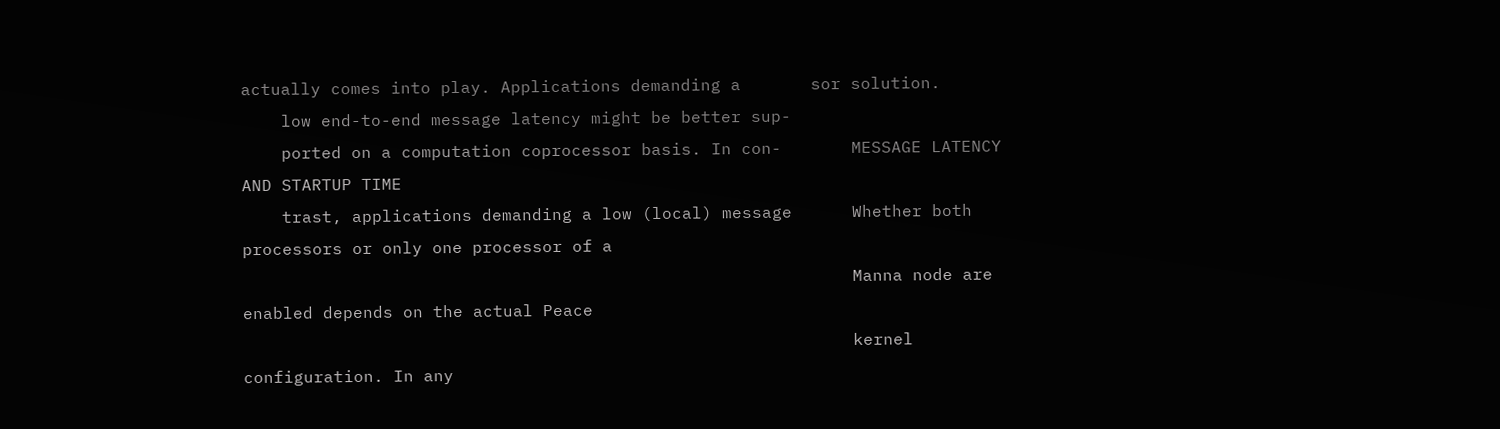actually comes into play. Applications demanding a       sor solution.
    low end-to-end message latency might be better sup-
    ported on a computation coprocessor basis. In con-       MESSAGE LATENCY AND STARTUP TIME
    trast, applications demanding a low (local) message      Whether both processors or only one processor of a
                                                             Manna node are enabled depends on the actual Peace
                                                             kernel configuration. In any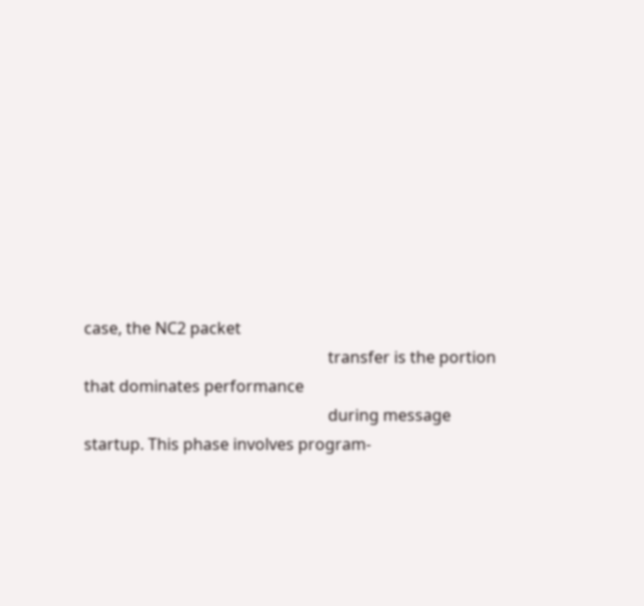case, the NC2 packet
                                                             transfer is the portion that dominates performance
                                                             during message startup. This phase involves program-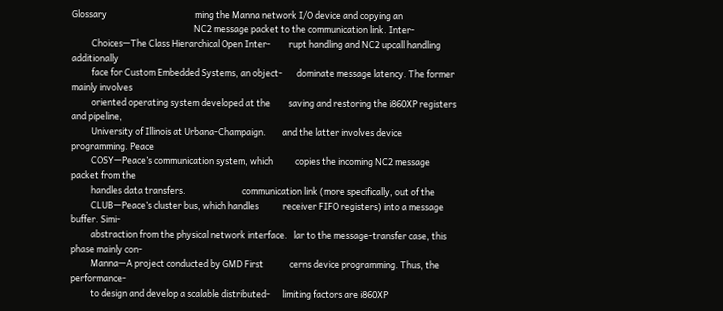Glossary                                            ming the Manna network I/O device and copying an
                                                             NC2 message packet to the communication link. Inter-
          Choices—The Class Hierarchical Open Inter-         rupt handling and NC2 upcall handling additionally
          face for Custom Embedded Systems, an object-       dominate message latency. The former mainly involves
          oriented operating system developed at the         saving and restoring the i860XP registers and pipeline,
          University of Illinois at Urbana-Champaign.        and the latter involves device programming. Peace
          COSY—Peace’s communication system, which           copies the incoming NC2 message packet from the
          handles data transfers.                            communication link (more specifically, out of the
          CLUB—Peace’s cluster bus, which handles            receiver FIFO registers) into a message buffer. Simi-
          abstraction from the physical network interface.   lar to the message-transfer case, this phase mainly con-
          Manna—A project conducted by GMD First             cerns device programming. Thus, the performance-
          to design and develop a scalable distributed-      limiting factors are i860XP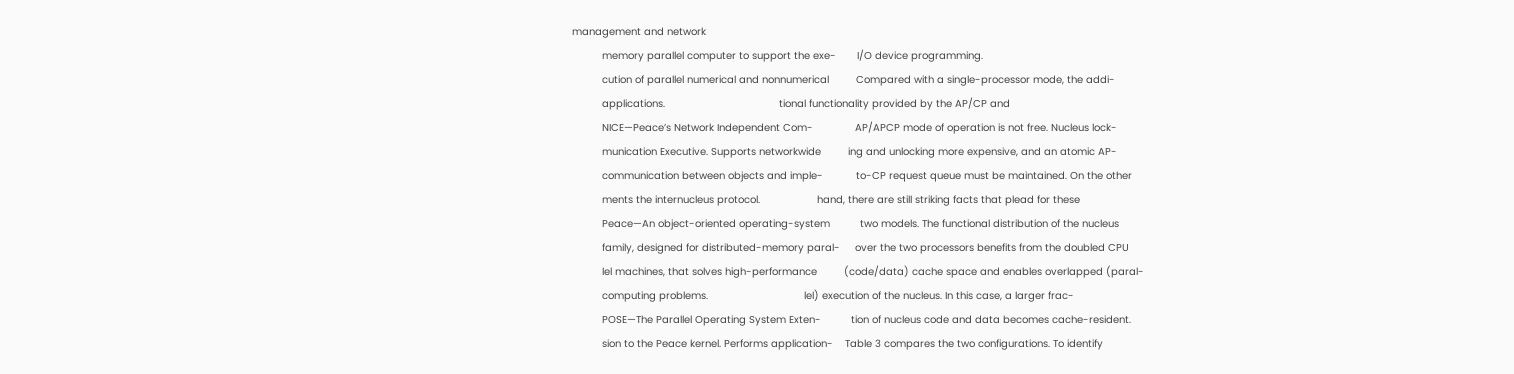management and network
          memory parallel computer to support the exe-       I/O device programming.
          cution of parallel numerical and nonnumerical         Compared with a single-processor mode, the addi-
          applications.                                      tional functionality provided by the AP/CP and
          NICE—Peace’s Network Independent Com-              AP/APCP mode of operation is not free. Nucleus lock-
          munication Executive. Supports networkwide         ing and unlocking more expensive, and an atomic AP-
          communication between objects and imple-           to-CP request queue must be maintained. On the other
          ments the internucleus protocol.                   hand, there are still striking facts that plead for these
          Peace—An object-oriented operating-system          two models. The functional distribution of the nucleus
          family, designed for distributed-memory paral-     over the two processors benefits from the doubled CPU
          lel machines, that solves high-performance         (code/data) cache space and enables overlapped (paral-
          computing problems.                                lel) execution of the nucleus. In this case, a larger frac-
          POSE—The Parallel Operating System Exten-          tion of nucleus code and data becomes cache-resident.
          sion to the Peace kernel. Performs application-    Table 3 compares the two configurations. To identify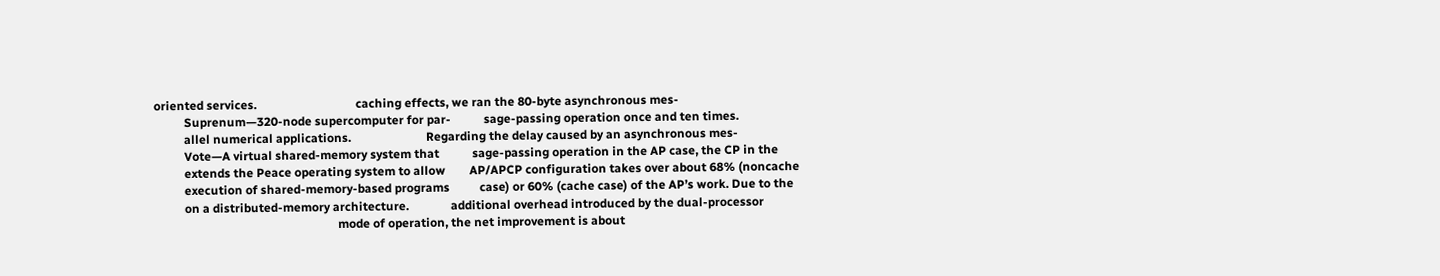oriented services.                                 caching effects, we ran the 80-byte asynchronous mes-
          Suprenum—320-node supercomputer for par-           sage-passing operation once and ten times.
          allel numerical applications.                         Regarding the delay caused by an asynchronous mes-
          Vote—A virtual shared-memory system that           sage-passing operation in the AP case, the CP in the
          extends the Peace operating system to allow        AP/APCP configuration takes over about 68% (noncache
          execution of shared-memory-based programs          case) or 60% (cache case) of the AP’s work. Due to the
          on a distributed-memory architecture.              additional overhead introduced by the dual-processor
                                                             mode of operation, the net improvement is about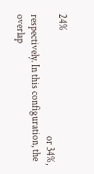24%
                                                             or 34%, respectively. In this configuration, the overlap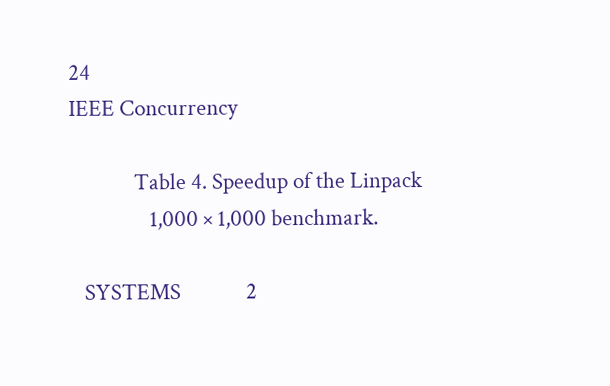24                                                                                                    IEEE Concurrency

             Table 4. Speedup of the Linpack
                1,000 × 1,000 benchmark.

   SYSTEMS             2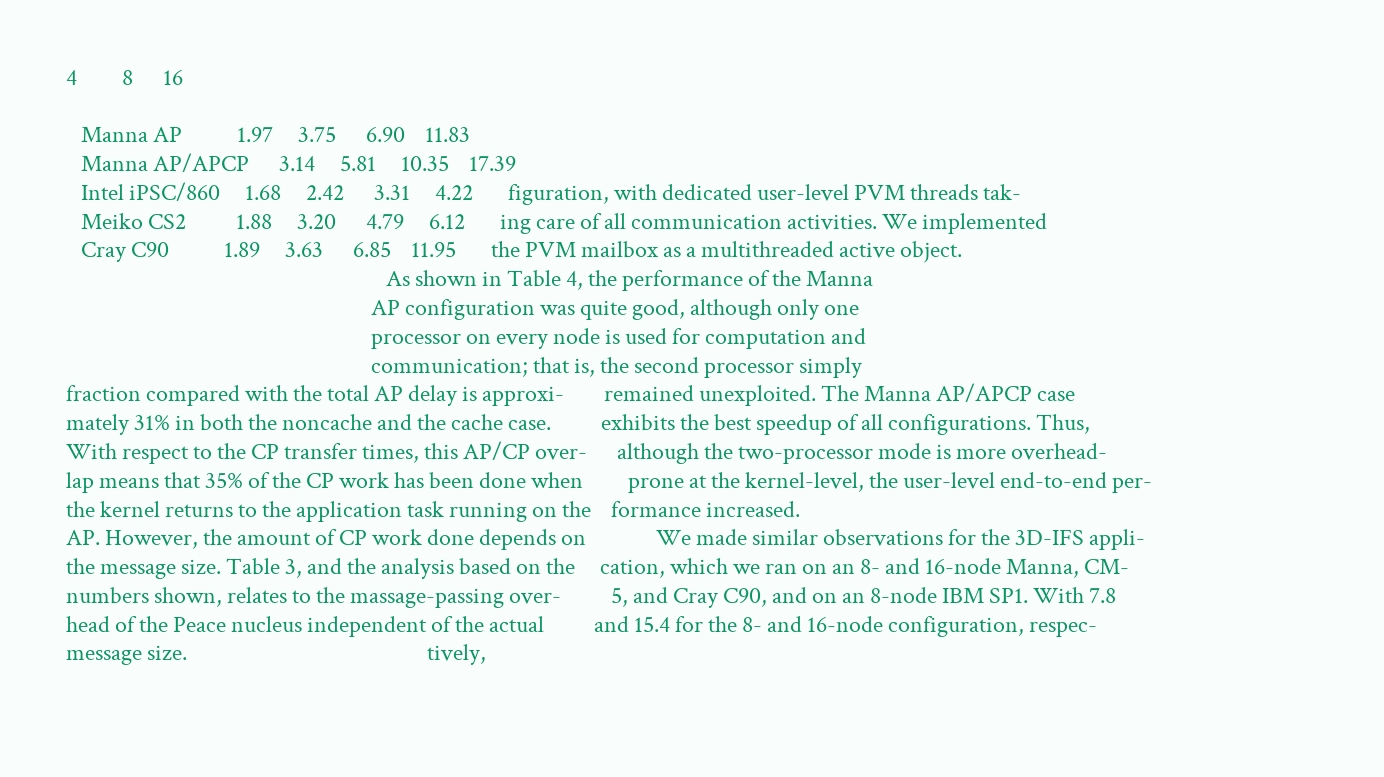4         8      16

   Manna AP           1.97     3.75      6.90    11.83
   Manna AP/APCP      3.14     5.81     10.35    17.39
   Intel iPSC/860     1.68     2.42      3.31     4.22       figuration, with dedicated user-level PVM threads tak-
   Meiko CS2          1.88     3.20      4.79     6.12       ing care of all communication activities. We implemented
   Cray C90           1.89     3.63      6.85    11.95       the PVM mailbox as a multithreaded active object.
                                                                As shown in Table 4, the performance of the Manna
                                                             AP configuration was quite good, although only one
                                                             processor on every node is used for computation and
                                                             communication; that is, the second processor simply
fraction compared with the total AP delay is approxi-        remained unexploited. The Manna AP/APCP case
mately 31% in both the noncache and the cache case.          exhibits the best speedup of all configurations. Thus,
With respect to the CP transfer times, this AP/CP over-      although the two-processor mode is more overhead-
lap means that 35% of the CP work has been done when         prone at the kernel-level, the user-level end-to-end per-
the kernel returns to the application task running on the    formance increased.
AP. However, the amount of CP work done depends on              We made similar observations for the 3D-IFS appli-
the message size. Table 3, and the analysis based on the     cation, which we ran on an 8- and 16-node Manna, CM-
numbers shown, relates to the massage-passing over-          5, and Cray C90, and on an 8-node IBM SP1. With 7.8
head of the Peace nucleus independent of the actual          and 15.4 for the 8- and 16-node configuration, respec-
message size.                                                tively,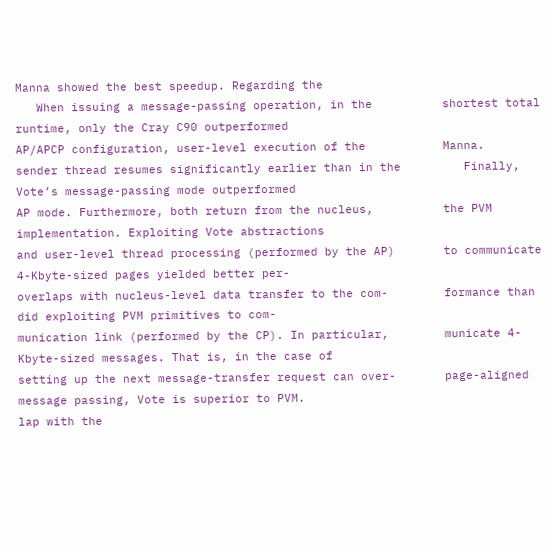Manna showed the best speedup. Regarding the
   When issuing a message-passing operation, in the          shortest total runtime, only the Cray C90 outperformed
AP/APCP configuration, user-level execution of the           Manna.
sender thread resumes significantly earlier than in the         Finally, Vote’s message-passing mode outperformed
AP mode. Furthermore, both return from the nucleus,          the PVM implementation. Exploiting Vote abstractions
and user-level thread processing (performed by the AP)       to communicate 4-Kbyte-sized pages yielded better per-
overlaps with nucleus-level data transfer to the com-        formance than did exploiting PVM primitives to com-
munication link (performed by the CP). In particular,        municate 4-Kbyte-sized messages. That is, in the case of
setting up the next message-transfer request can over-       page-aligned message passing, Vote is superior to PVM.
lap with the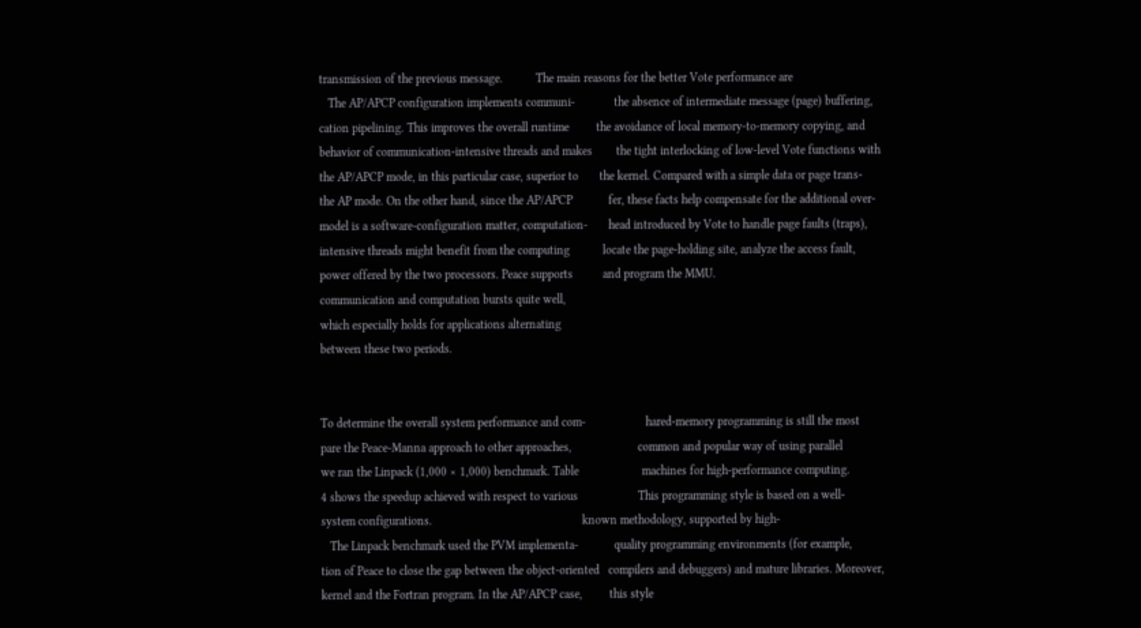transmission of the previous message.           The main reasons for the better Vote performance are
   The AP/APCP configuration implements communi-             the absence of intermediate message (page) buffering,
cation pipelining. This improves the overall runtime         the avoidance of local memory-to-memory copying, and
behavior of communication-intensive threads and makes        the tight interlocking of low-level Vote functions with
the AP/APCP mode, in this particular case, superior to       the kernel. Compared with a simple data or page trans-
the AP mode. On the other hand, since the AP/APCP            fer, these facts help compensate for the additional over-
model is a software-configuration matter, computation-       head introduced by Vote to handle page faults (traps),
intensive threads might benefit from the computing           locate the page-holding site, analyze the access fault,
power offered by the two processors. Peace supports          and program the MMU.
communication and computation bursts quite well,
which especially holds for applications alternating
between these two periods.


To determine the overall system performance and com-                    hared-memory programming is still the most
pare the Peace-Manna approach to other approaches,                      common and popular way of using parallel
we ran the Linpack (1,000 × 1,000) benchmark. Table                     machines for high-performance computing.
4 shows the speedup achieved with respect to various                    This programming style is based on a well-
system configurations.                                                  known methodology, supported by high-
   The Linpack benchmark used the PVM implementa-            quality programming environments (for example,
tion of Peace to close the gap between the object-oriented   compilers and debuggers) and mature libraries. Moreover,
kernel and the Fortran program. In the AP/APCP case,         this style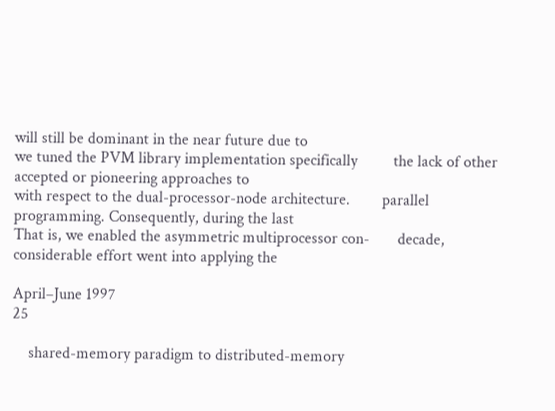will still be dominant in the near future due to
we tuned the PVM library implementation specifically         the lack of other accepted or pioneering approaches to
with respect to the dual-processor-node architecture.        parallel programming. Consequently, during the last
That is, we enabled the asymmetric multiprocessor con-       decade, considerable effort went into applying the

April–June 1997                                                                                                      25

    shared-memory paradigm to distributed-memory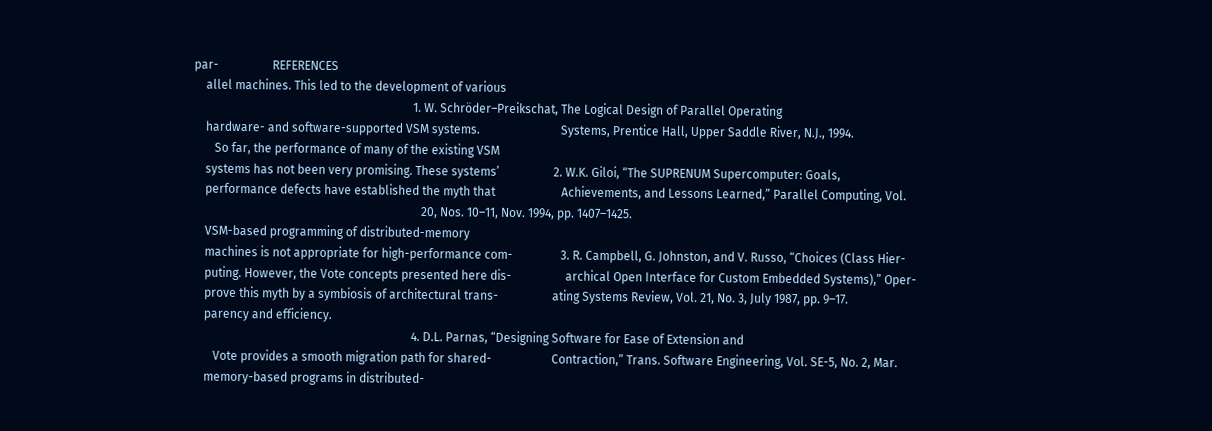par-                  REFERENCES
    allel machines. This led to the development of various
                                                                         1. W. Schröder–Preikschat, The Logical Design of Parallel Operating
    hardware- and software-supported VSM systems.                           Systems, Prentice Hall, Upper Saddle River, N.J., 1994.
       So far, the performance of many of the existing VSM
    systems has not been very promising. These systems’                  2. W.K. Giloi, “The SUPRENUM Supercomputer: Goals,
    performance defects have established the myth that                      Achievements, and Lessons Learned,” Parallel Computing, Vol.
                                                                            20, Nos. 10–11, Nov. 1994, pp. 1407–1425.
    VSM-based programming of distributed-memory
    machines is not appropriate for high-performance com-                3. R. Campbell, G. Johnston, and V. Russo, “Choices (Class Hier-
    puting. However, the Vote concepts presented here dis-                  archical Open Interface for Custom Embedded Systems),” Oper-
    prove this myth by a symbiosis of architectural trans-                  ating Systems Review, Vol. 21, No. 3, July 1987, pp. 9–17.
    parency and efficiency.
                                                                         4. D.L. Parnas, “Designing Software for Ease of Extension and
       Vote provides a smooth migration path for shared-                    Contraction,” Trans. Software Engineering, Vol. SE-5, No. 2, Mar.
    memory-based programs in distributed-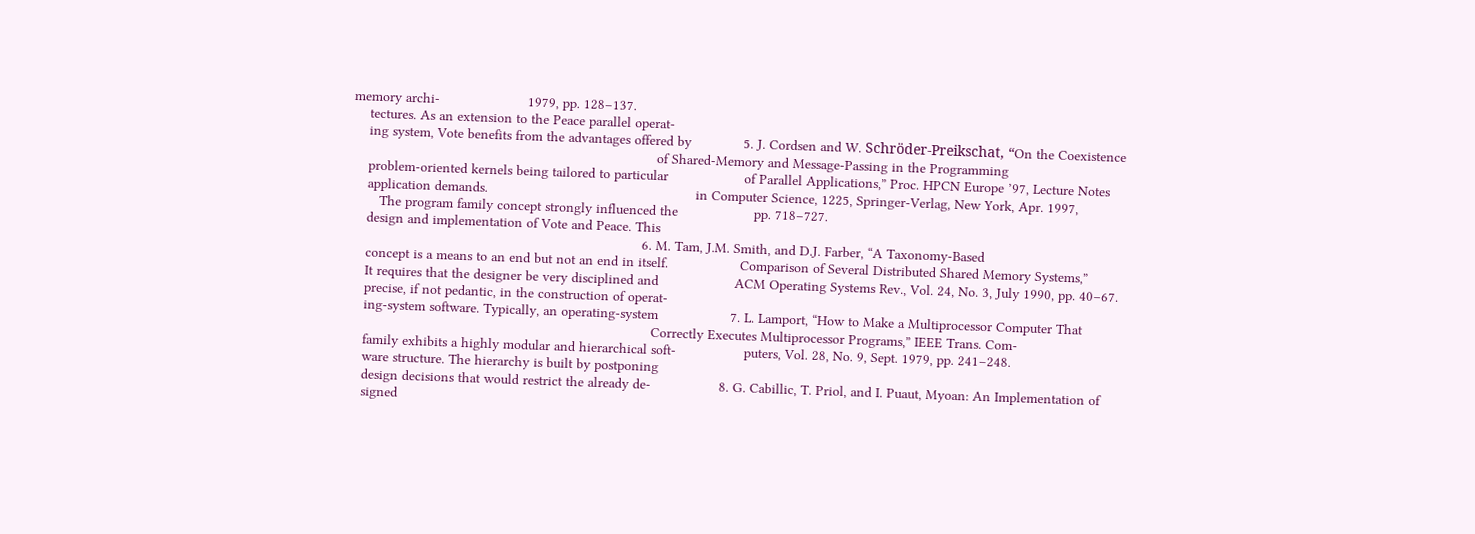memory archi-                      1979, pp. 128–137.
    tectures. As an extension to the Peace parallel operat-
    ing system, Vote benefits from the advantages offered by             5. J. Cordsen and W. Schröder-Preikschat, “On the Coexistence
                                                                            of Shared-Memory and Message-Passing in the Programming
    problem-oriented kernels being tailored to particular                   of Parallel Applications,” Proc. HPCN Europe ’97, Lecture Notes
    application demands.                                                    in Computer Science, 1225, Springer-Verlag, New York, Apr. 1997,
       The program family concept strongly influenced the                   pp. 718–727.
    design and implementation of Vote and Peace. This
                                                                         6. M. Tam, J.M. Smith, and D.J. Farber, “A Taxonomy-Based
    concept is a means to an end but not an end in itself.                  Comparison of Several Distributed Shared Memory Systems,”
    It requires that the designer be very disciplined and                   ACM Operating Systems Rev., Vol. 24, No. 3, July 1990, pp. 40–67.
    precise, if not pedantic, in the construction of operat-
    ing-system software. Typically, an operating-system                  7. L. Lamport, “How to Make a Multiprocessor Computer That
                                                                            Correctly Executes Multiprocessor Programs,” IEEE Trans. Com-
    family exhibits a highly modular and hierarchical soft-                 puters, Vol. 28, No. 9, Sept. 1979, pp. 241–248.
    ware structure. The hierarchy is built by postponing
    design decisions that would restrict the already de-                 8. G. Cabillic, T. Priol, and I. Puaut, Myoan: An Implementation of
    signed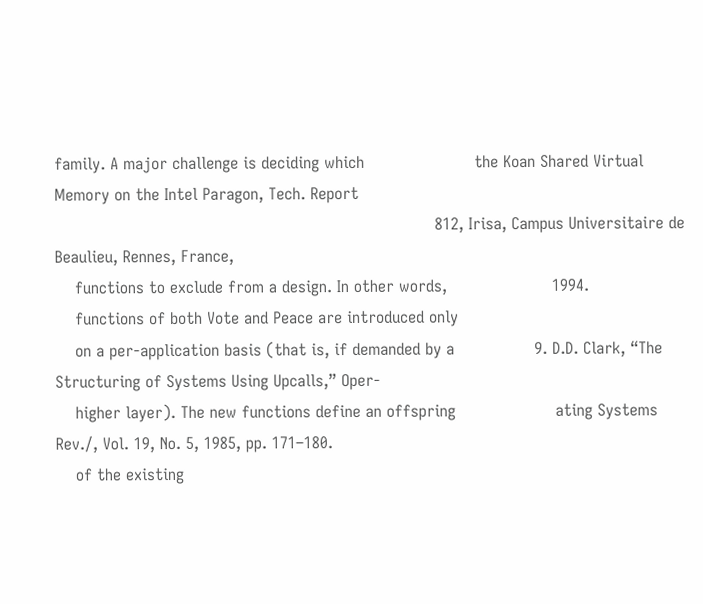family. A major challenge is deciding which                      the Koan Shared Virtual Memory on the Intel Paragon, Tech. Report
                                                                            812, Irisa, Campus Universitaire de Beaulieu, Rennes, France,
    functions to exclude from a design. In other words,                     1994.
    functions of both Vote and Peace are introduced only
    on a per-application basis (that is, if demanded by a                9. D.D. Clark, “The Structuring of Systems Using Upcalls,” Oper-
    higher layer). The new functions define an offspring                    ating Systems Rev./, Vol. 19, No. 5, 1985, pp. 171–180.
    of the existing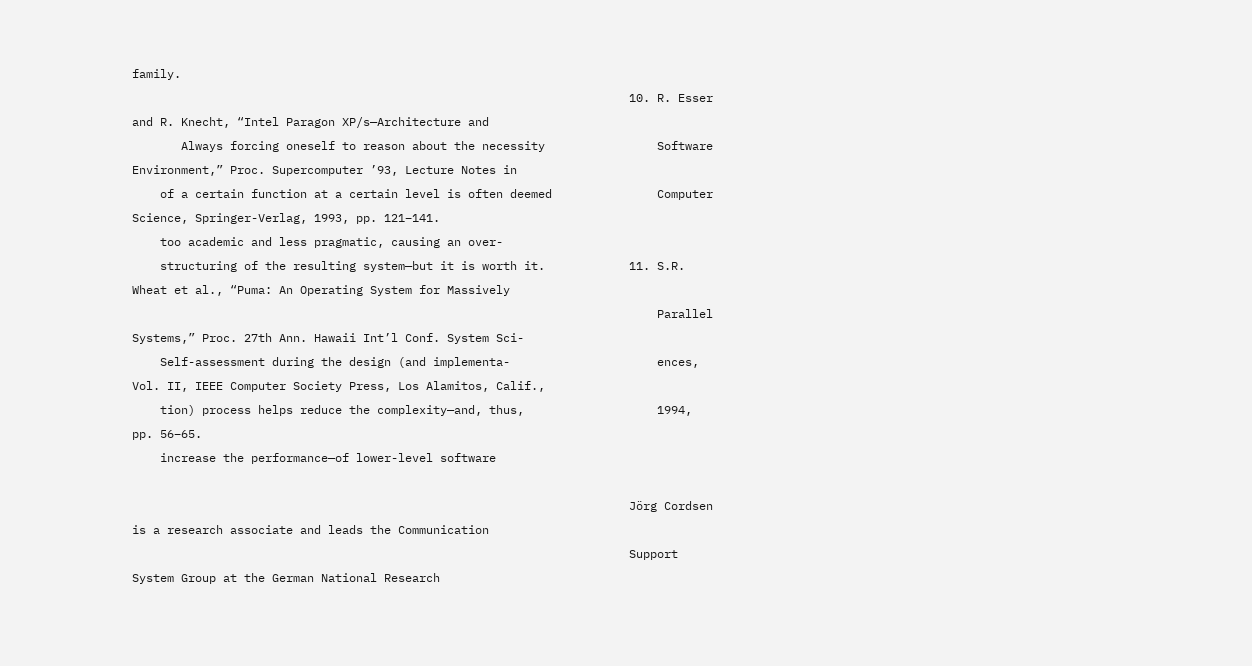family.
                                                                       10. R. Esser and R. Knecht, “Intel Paragon XP/s—Architecture and
       Always forcing oneself to reason about the necessity                Software Environment,” Proc. Supercomputer ’93, Lecture Notes in
    of a certain function at a certain level is often deemed               Computer Science, Springer-Verlag, 1993, pp. 121–141.
    too academic and less pragmatic, causing an over-
    structuring of the resulting system—but it is worth it.            11. S.R. Wheat et al., “Puma: An Operating System for Massively
                                                                           Parallel Systems,” Proc. 27th Ann. Hawaii Int’l Conf. System Sci-
    Self-assessment during the design (and implementa-                     ences, Vol. II, IEEE Computer Society Press, Los Alamitos, Calif.,
    tion) process helps reduce the complexity—and, thus,                   1994, pp. 56–65.
    increase the performance—of lower-level software

                                                                       Jörg Cordsen is a research associate and leads the Communication
                                                                       Support System Group at the German National Research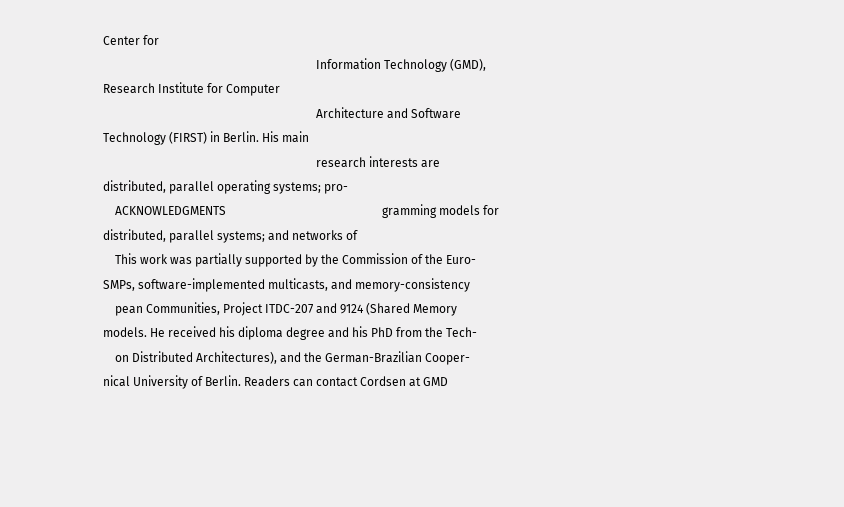Center for
                                                                       Information Technology (GMD), Research Institute for Computer
                                                                       Architecture and Software Technology (FIRST) in Berlin. His main
                                                                       research interests are distributed, parallel operating systems; pro-
    ACKNOWLEDGMENTS                                                    gramming models for distributed, parallel systems; and networks of
    This work was partially supported by the Commission of the Euro-   SMPs, software-implemented multicasts, and memory-consistency
    pean Communities, Project ITDC-207 and 9124 (Shared Memory         models. He received his diploma degree and his PhD from the Tech-
    on Distributed Architectures), and the German-Brazilian Cooper-    nical University of Berlin. Readers can contact Cordsen at GMD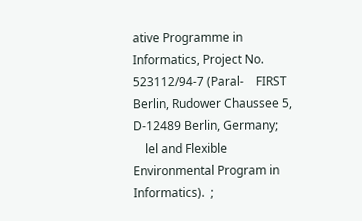ative Programme in Informatics, Project No. 523112/94-7 (Paral-    FIRST Berlin, Rudower Chaussee 5, D-12489 Berlin, Germany;
    lel and Flexible Environmental Program in Informatics).  ;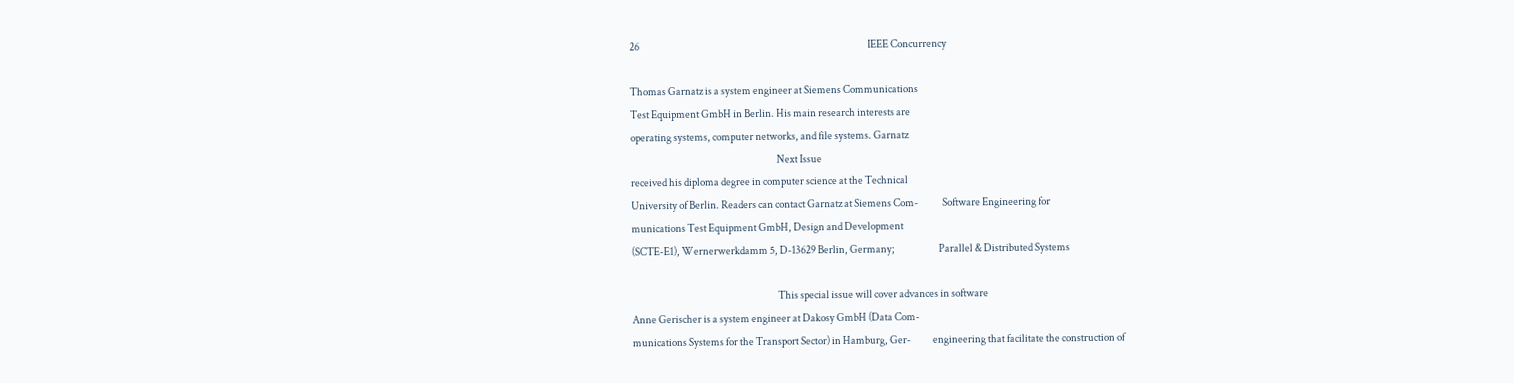26                                                                                                                  IEEE Concurrency

Thomas Garnatz is a system engineer at Siemens Communications
Test Equipment GmbH in Berlin. His main research interests are
operating systems, computer networks, and file systems. Garnatz
                                                                         Next Issue
received his diploma degree in computer science at the Technical
University of Berlin. Readers can contact Garnatz at Siemens Com-            Software Engineering for
munications Test Equipment GmbH, Design and Development
(SCTE-E1), Wernerwerkdamm 5, D-13629 Berlin, Germany;                      Parallel & Distributed Systems

                                                                         This special issue will cover advances in software
Anne Gerischer is a system engineer at Dakosy GmbH (Data Com-
munications Systems for the Transport Sector) in Hamburg, Ger-           engineering that facilitate the construction of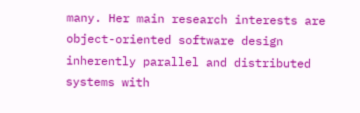many. Her main research interests are object-oriented software design    inherently parallel and distributed systems with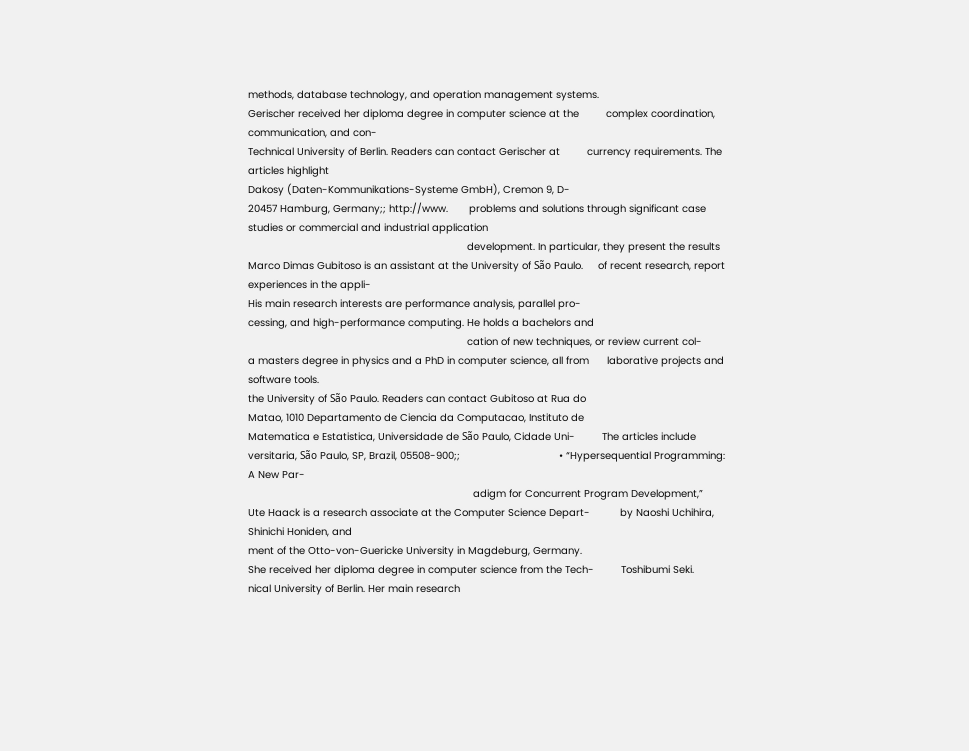methods, database technology, and operation management systems.
Gerischer received her diploma degree in computer science at the         complex coordination, communication, and con-
Technical University of Berlin. Readers can contact Gerischer at         currency requirements. The articles highlight
Dakosy (Daten-Kommunikations-Systeme GmbH), Cremon 9, D-
20457 Hamburg, Germany;; http://www.       problems and solutions through significant case                                                               studies or commercial and industrial application
                                                                         development. In particular, they present the results
Marco Dimas Gubitoso is an assistant at the University of São Paulo.     of recent research, report experiences in the appli-
His main research interests are performance analysis, parallel pro-
cessing, and high-performance computing. He holds a bachelors and
                                                                         cation of new techniques, or review current col-
a masters degree in physics and a PhD in computer science, all from      laborative projects and software tools.
the University of São Paulo. Readers can contact Gubitoso at Rua do
Matao, 1010 Departamento de Ciencia da Computacao, Instituto de
Matematica e Estatistica, Universidade de São Paulo, Cidade Uni-         The articles include
versitaria, São Paulo, SP, Brazil, 05508-900;;                                 • “Hypersequential Programming: A New Par-
                                                                           adigm for Concurrent Program Development,”
Ute Haack is a research associate at the Computer Science Depart-          by Naoshi Uchihira, Shinichi Honiden, and
ment of the Otto-von-Guericke University in Magdeburg, Germany.
She received her diploma degree in computer science from the Tech-         Toshibumi Seki.
nical University of Berlin. Her main research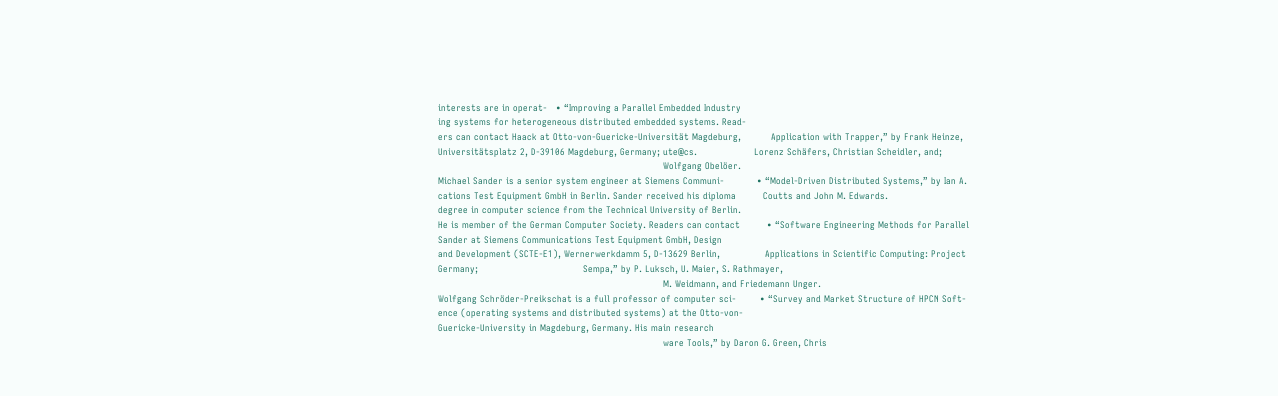interests are in operat-   • “Improving a Parallel Embedded Industry
ing systems for heterogeneous distributed embedded systems. Read-
ers can contact Haack at Otto-von-Guericke-Universität Magdeburg,          Application with Trapper,” by Frank Heinze,
Universitätsplatz 2, D-39106 Magdeburg, Germany; ute@cs.                   Lorenz Schäfers, Christian Scheidler, and;
                                                                           Wolfgang Obelöer.
Michael Sander is a senior system engineer at Siemens Communi-           • “Model-Driven Distributed Systems,” by Ian A.
cations Test Equipment GmbH in Berlin. Sander received his diploma         Coutts and John M. Edwards.
degree in computer science from the Technical University of Berlin.
He is member of the German Computer Society. Readers can contact         • “Software Engineering Methods for Parallel
Sander at Siemens Communications Test Equipment GmbH, Design
and Development (SCTE-E1), Wernerwerkdamm 5, D-13629 Berlin,               Applications in Scientific Computing: Project
Germany;                                   Sempa,” by P. Luksch, U. Maier, S. Rathmayer,
                                                                           M. Weidmann, and Friedemann Unger.
Wolfgang Schröder-Preikschat is a full professor of computer sci-        • “Survey and Market Structure of HPCN Soft-
ence (operating systems and distributed systems) at the Otto-von-
Guericke-University in Magdeburg, Germany. His main research
                                                                           ware Tools,” by Daron G. Green, Chris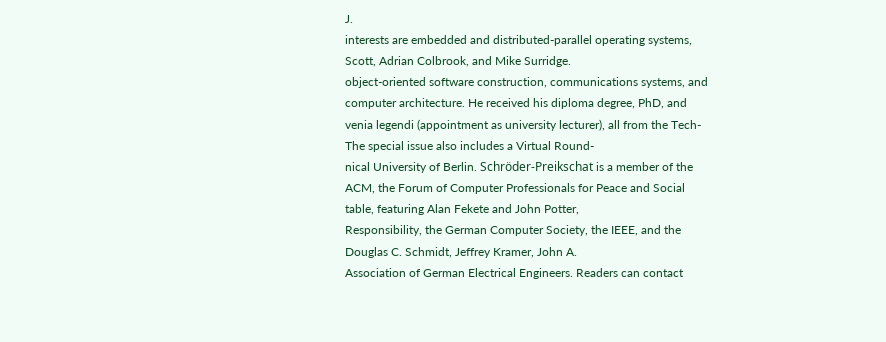J.
interests are embedded and distributed-parallel operating systems,         Scott, Adrian Colbrook, and Mike Surridge.
object-oriented software construction, communications systems, and
computer architecture. He received his diploma degree, PhD, and
venia legendi (appointment as university lecturer), all from the Tech-   The special issue also includes a Virtual Round-
nical University of Berlin. Schröder-Preikschat is a member of the
ACM, the Forum of Computer Professionals for Peace and Social            table, featuring Alan Fekete and John Potter,
Responsibility, the German Computer Society, the IEEE, and the           Douglas C. Schmidt, Jeffrey Kramer, John A.
Association of German Electrical Engineers. Readers can contact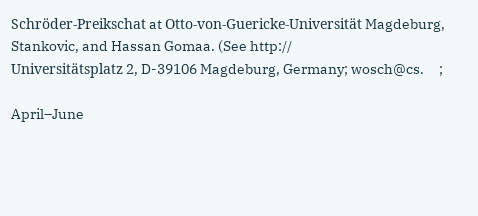Schröder-Preikschat at Otto-von-Guericke-Universität Magdeburg,          Stankovic, and Hassan Gomaa. (See http://
Universitätsplatz 2, D-39106 Magdeburg, Germany; wosch@cs.     ;

April–June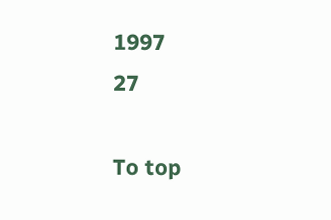1997                                                                                                                 27

To top